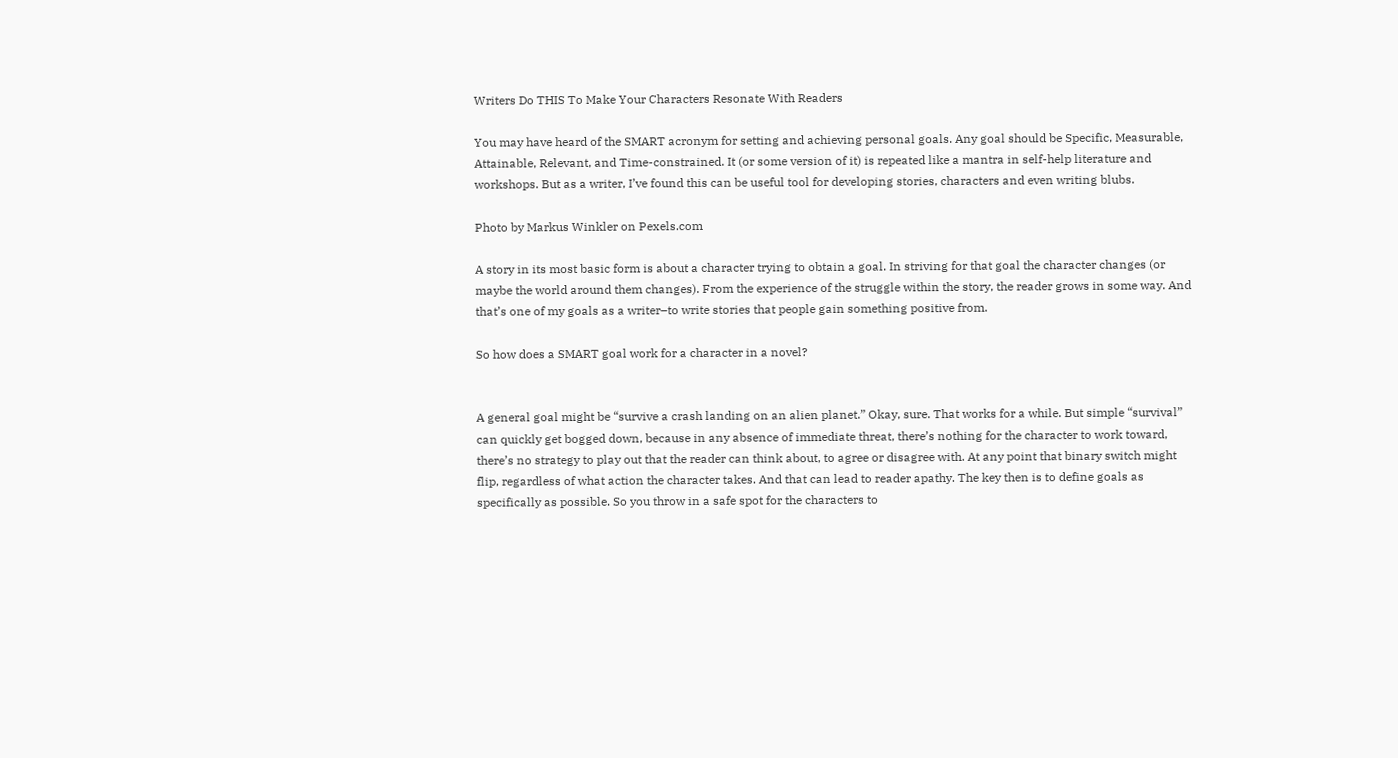Writers Do THIS To Make Your Characters Resonate With Readers

You may have heard of the SMART acronym for setting and achieving personal goals. Any goal should be Specific, Measurable, Attainable, Relevant, and Time-constrained. It (or some version of it) is repeated like a mantra in self-help literature and workshops. But as a writer, I’ve found this can be useful tool for developing stories, characters and even writing blubs.

Photo by Markus Winkler on Pexels.com

A story in its most basic form is about a character trying to obtain a goal. In striving for that goal the character changes (or maybe the world around them changes). From the experience of the struggle within the story, the reader grows in some way. And that’s one of my goals as a writer–to write stories that people gain something positive from.

So how does a SMART goal work for a character in a novel?


A general goal might be “survive a crash landing on an alien planet.” Okay, sure. That works for a while. But simple “survival” can quickly get bogged down, because in any absence of immediate threat, there’s nothing for the character to work toward, there’s no strategy to play out that the reader can think about, to agree or disagree with. At any point that binary switch might flip, regardless of what action the character takes. And that can lead to reader apathy. The key then is to define goals as specifically as possible. So you throw in a safe spot for the characters to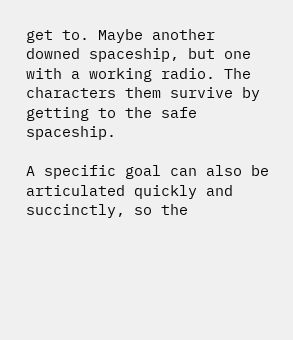get to. Maybe another downed spaceship, but one with a working radio. The characters them survive by getting to the safe spaceship.

A specific goal can also be articulated quickly and succinctly, so the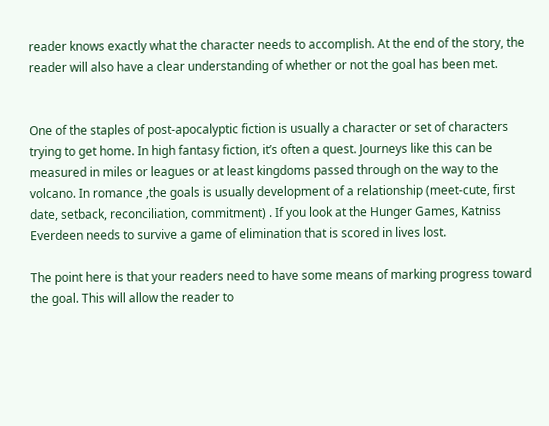reader knows exactly what the character needs to accomplish. At the end of the story, the reader will also have a clear understanding of whether or not the goal has been met.


One of the staples of post-apocalyptic fiction is usually a character or set of characters trying to get home. In high fantasy fiction, it’s often a quest. Journeys like this can be measured in miles or leagues or at least kingdoms passed through on the way to the volcano. In romance ,the goals is usually development of a relationship (meet-cute, first date, setback, reconciliation, commitment) . If you look at the Hunger Games, Katniss Everdeen needs to survive a game of elimination that is scored in lives lost.

The point here is that your readers need to have some means of marking progress toward the goal. This will allow the reader to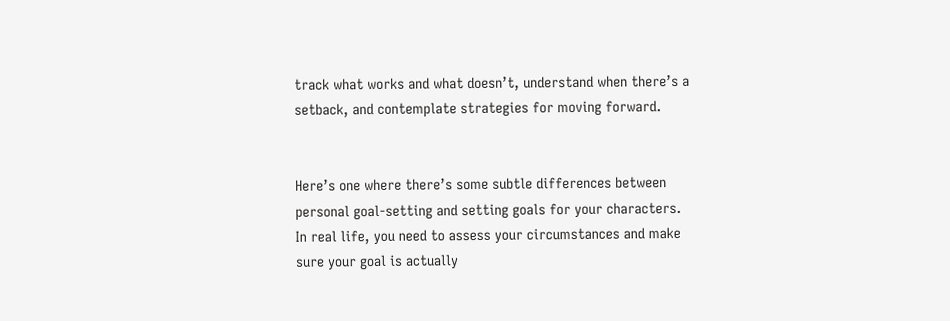track what works and what doesn’t, understand when there’s a setback, and contemplate strategies for moving forward.


Here’s one where there’s some subtle differences between personal goal-setting and setting goals for your characters. In real life, you need to assess your circumstances and make sure your goal is actually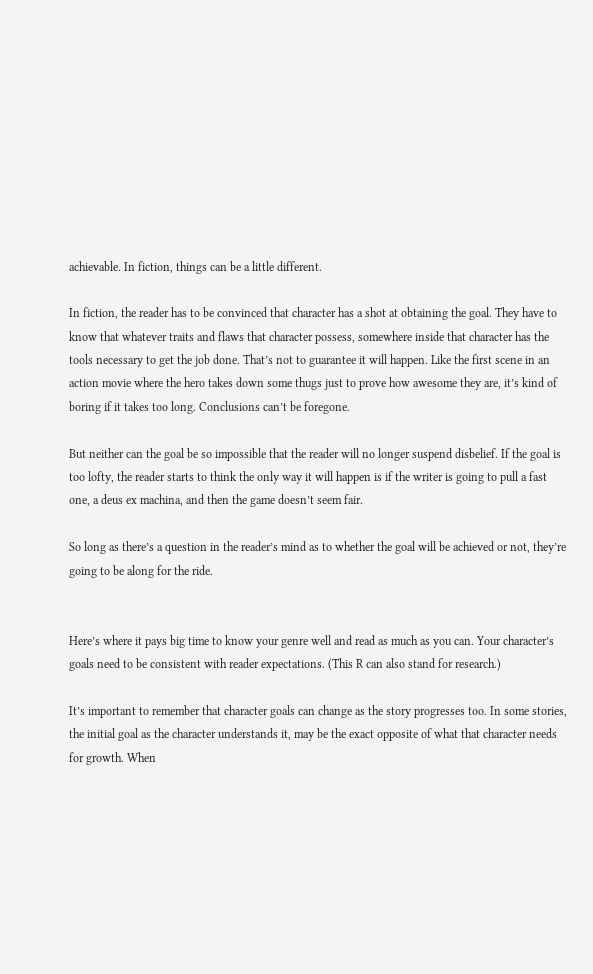achievable. In fiction, things can be a little different.

In fiction, the reader has to be convinced that character has a shot at obtaining the goal. They have to know that whatever traits and flaws that character possess, somewhere inside that character has the tools necessary to get the job done. That’s not to guarantee it will happen. Like the first scene in an action movie where the hero takes down some thugs just to prove how awesome they are, it’s kind of boring if it takes too long. Conclusions can’t be foregone.

But neither can the goal be so impossible that the reader will no longer suspend disbelief. If the goal is too lofty, the reader starts to think the only way it will happen is if the writer is going to pull a fast one, a deus ex machina, and then the game doesn’t seem fair.

So long as there’s a question in the reader’s mind as to whether the goal will be achieved or not, they’re going to be along for the ride.


Here’s where it pays big time to know your genre well and read as much as you can. Your character’s goals need to be consistent with reader expectations. (This R can also stand for research.)

It’s important to remember that character goals can change as the story progresses too. In some stories, the initial goal as the character understands it, may be the exact opposite of what that character needs for growth. When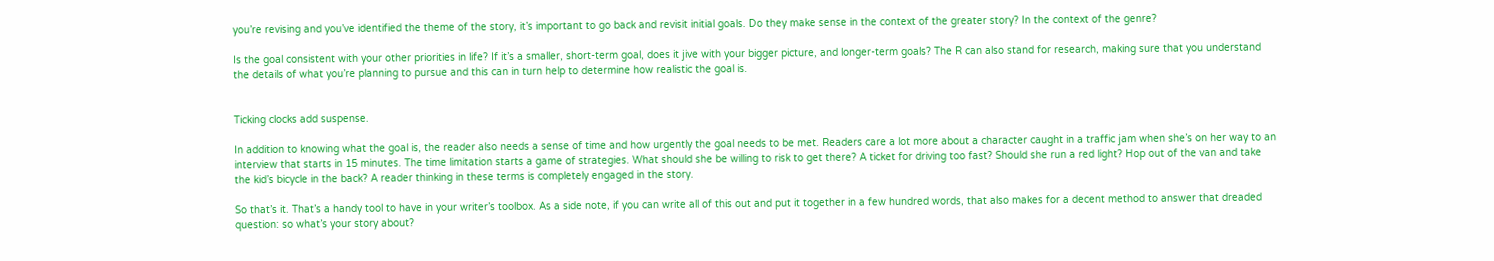you’re revising and you’ve identified the theme of the story, it’s important to go back and revisit initial goals. Do they make sense in the context of the greater story? In the context of the genre?

Is the goal consistent with your other priorities in life? If it’s a smaller, short-term goal, does it jive with your bigger picture, and longer-term goals? The R can also stand for research, making sure that you understand the details of what you’re planning to pursue and this can in turn help to determine how realistic the goal is.


Ticking clocks add suspense.

In addition to knowing what the goal is, the reader also needs a sense of time and how urgently the goal needs to be met. Readers care a lot more about a character caught in a traffic jam when she’s on her way to an interview that starts in 15 minutes. The time limitation starts a game of strategies. What should she be willing to risk to get there? A ticket for driving too fast? Should she run a red light? Hop out of the van and take the kid’s bicycle in the back? A reader thinking in these terms is completely engaged in the story.

So that’s it. That’s a handy tool to have in your writer’s toolbox. As a side note, if you can write all of this out and put it together in a few hundred words, that also makes for a decent method to answer that dreaded question: so what’s your story about?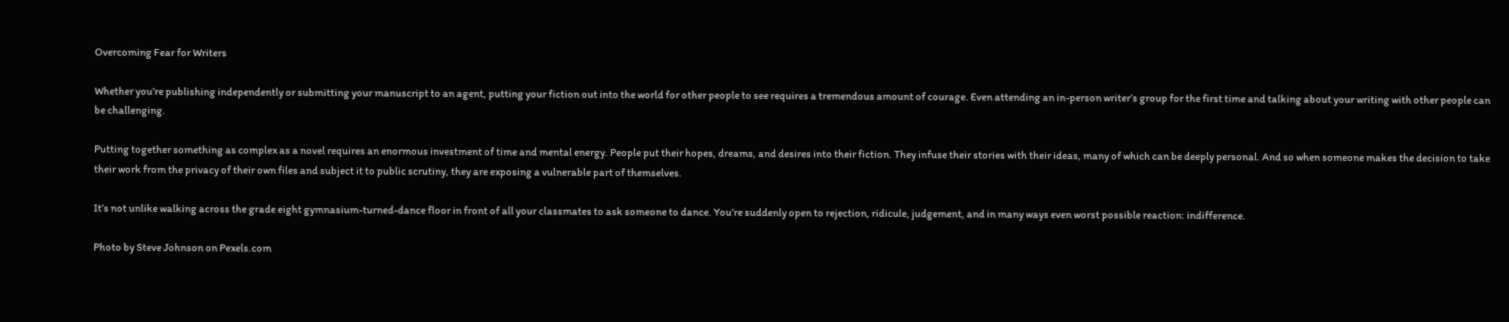Overcoming Fear for Writers

Whether you’re publishing independently or submitting your manuscript to an agent, putting your fiction out into the world for other people to see requires a tremendous amount of courage. Even attending an in-person writer’s group for the first time and talking about your writing with other people can be challenging.

Putting together something as complex as a novel requires an enormous investment of time and mental energy. People put their hopes, dreams, and desires into their fiction. They infuse their stories with their ideas, many of which can be deeply personal. And so when someone makes the decision to take their work from the privacy of their own files and subject it to public scrutiny, they are exposing a vulnerable part of themselves.

It’s not unlike walking across the grade eight gymnasium-turned-dance floor in front of all your classmates to ask someone to dance. You’re suddenly open to rejection, ridicule, judgement, and in many ways even worst possible reaction: indifference.

Photo by Steve Johnson on Pexels.com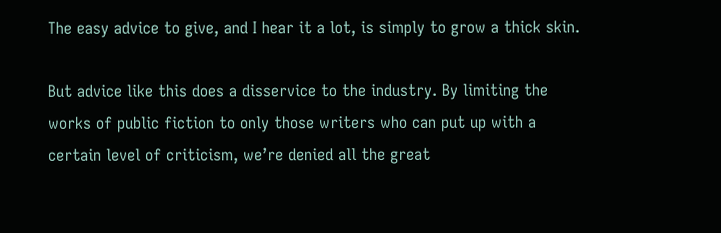The easy advice to give, and I hear it a lot, is simply to grow a thick skin.

But advice like this does a disservice to the industry. By limiting the works of public fiction to only those writers who can put up with a certain level of criticism, we’re denied all the great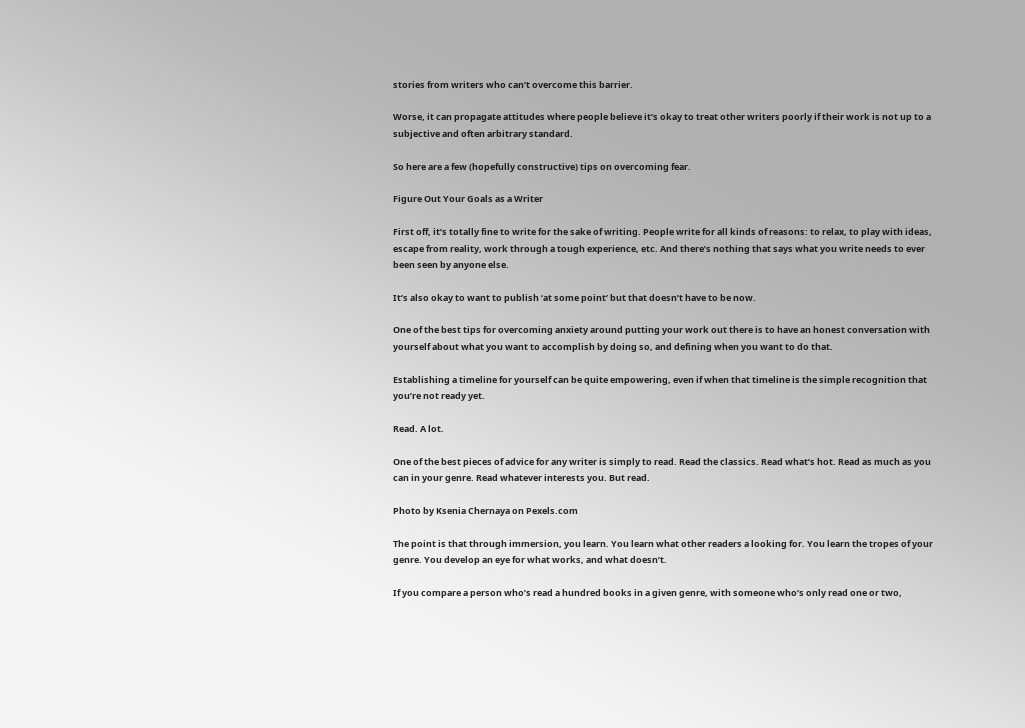stories from writers who can’t overcome this barrier.

Worse, it can propagate attitudes where people believe it’s okay to treat other writers poorly if their work is not up to a subjective and often arbitrary standard.

So here are a few (hopefully constructive) tips on overcoming fear.

Figure Out Your Goals as a Writer

First off, it’s totally fine to write for the sake of writing. People write for all kinds of reasons: to relax, to play with ideas, escape from reality, work through a tough experience, etc. And there’s nothing that says what you write needs to ever been seen by anyone else.

It’s also okay to want to publish ‘at some point’ but that doesn’t have to be now.

One of the best tips for overcoming anxiety around putting your work out there is to have an honest conversation with yourself about what you want to accomplish by doing so, and defining when you want to do that.

Establishing a timeline for yourself can be quite empowering, even if when that timeline is the simple recognition that you’re not ready yet.

Read. A lot.

One of the best pieces of advice for any writer is simply to read. Read the classics. Read what’s hot. Read as much as you can in your genre. Read whatever interests you. But read.

Photo by Ksenia Chernaya on Pexels.com

The point is that through immersion, you learn. You learn what other readers a looking for. You learn the tropes of your genre. You develop an eye for what works, and what doesn’t.

If you compare a person who’s read a hundred books in a given genre, with someone who’s only read one or two,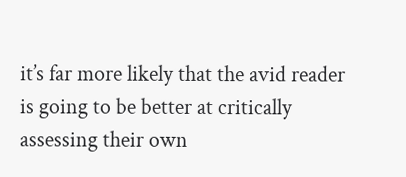it’s far more likely that the avid reader is going to be better at critically assessing their own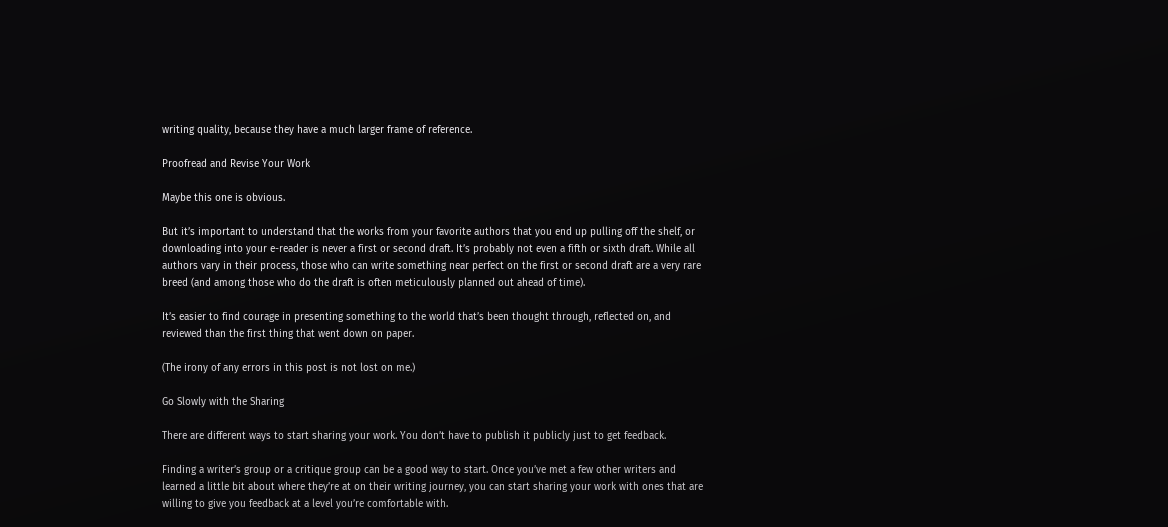writing quality, because they have a much larger frame of reference.

Proofread and Revise Your Work

Maybe this one is obvious.

But it’s important to understand that the works from your favorite authors that you end up pulling off the shelf, or downloading into your e-reader is never a first or second draft. It’s probably not even a fifth or sixth draft. While all authors vary in their process, those who can write something near perfect on the first or second draft are a very rare breed (and among those who do the draft is often meticulously planned out ahead of time).

It’s easier to find courage in presenting something to the world that’s been thought through, reflected on, and reviewed than the first thing that went down on paper.

(The irony of any errors in this post is not lost on me.)

Go Slowly with the Sharing

There are different ways to start sharing your work. You don’t have to publish it publicly just to get feedback.

Finding a writer’s group or a critique group can be a good way to start. Once you’ve met a few other writers and learned a little bit about where they’re at on their writing journey, you can start sharing your work with ones that are willing to give you feedback at a level you’re comfortable with.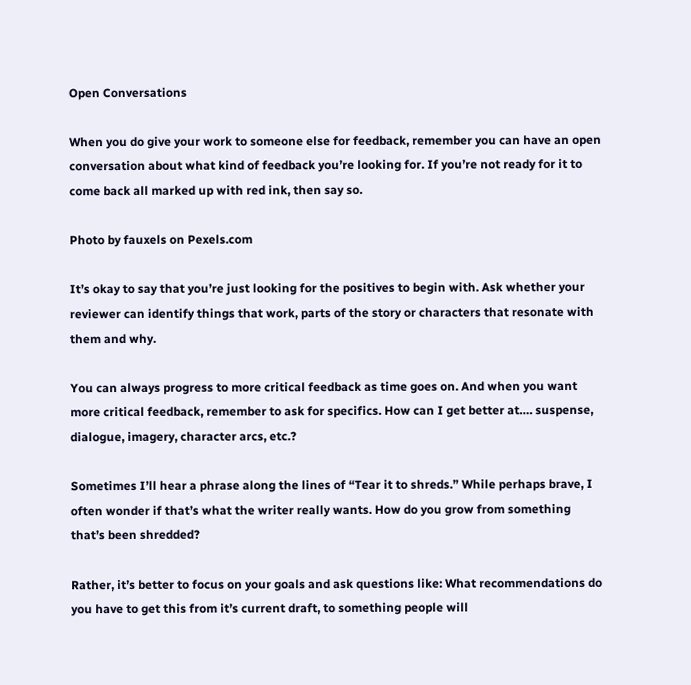Open Conversations

When you do give your work to someone else for feedback, remember you can have an open conversation about what kind of feedback you’re looking for. If you’re not ready for it to come back all marked up with red ink, then say so.

Photo by fauxels on Pexels.com

It’s okay to say that you’re just looking for the positives to begin with. Ask whether your reviewer can identify things that work, parts of the story or characters that resonate with them and why.

You can always progress to more critical feedback as time goes on. And when you want more critical feedback, remember to ask for specifics. How can I get better at…. suspense, dialogue, imagery, character arcs, etc.?

Sometimes I’ll hear a phrase along the lines of “Tear it to shreds.” While perhaps brave, I often wonder if that’s what the writer really wants. How do you grow from something that’s been shredded?

Rather, it’s better to focus on your goals and ask questions like: What recommendations do you have to get this from it’s current draft, to something people will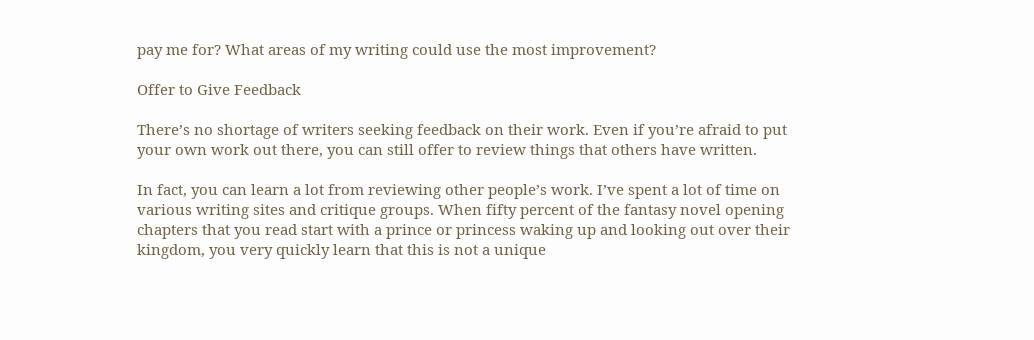pay me for? What areas of my writing could use the most improvement?

Offer to Give Feedback

There’s no shortage of writers seeking feedback on their work. Even if you’re afraid to put your own work out there, you can still offer to review things that others have written.

In fact, you can learn a lot from reviewing other people’s work. I’ve spent a lot of time on various writing sites and critique groups. When fifty percent of the fantasy novel opening chapters that you read start with a prince or princess waking up and looking out over their kingdom, you very quickly learn that this is not a unique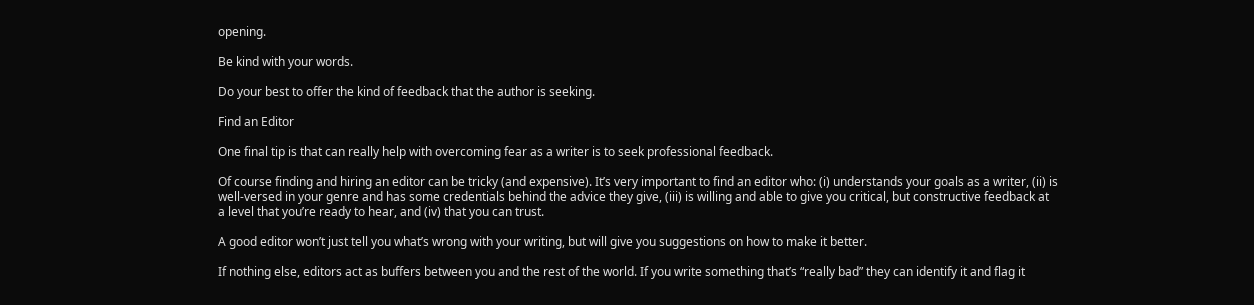opening.

Be kind with your words.

Do your best to offer the kind of feedback that the author is seeking.

Find an Editor

One final tip is that can really help with overcoming fear as a writer is to seek professional feedback.

Of course finding and hiring an editor can be tricky (and expensive). It’s very important to find an editor who: (i) understands your goals as a writer, (ii) is well-versed in your genre and has some credentials behind the advice they give, (iii) is willing and able to give you critical, but constructive feedback at a level that you’re ready to hear, and (iv) that you can trust.

A good editor won’t just tell you what’s wrong with your writing, but will give you suggestions on how to make it better.

If nothing else, editors act as buffers between you and the rest of the world. If you write something that’s “really bad” they can identify it and flag it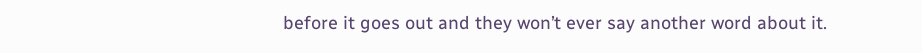before it goes out and they won’t ever say another word about it.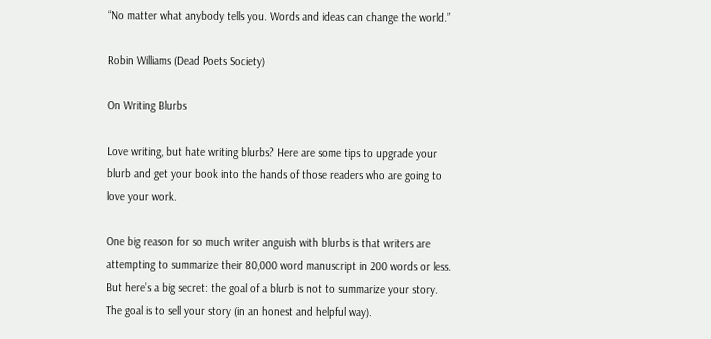“No matter what anybody tells you. Words and ideas can change the world.”

Robin Williams (Dead Poets Society)

On Writing Blurbs

Love writing, but hate writing blurbs? Here are some tips to upgrade your blurb and get your book into the hands of those readers who are going to love your work.

One big reason for so much writer anguish with blurbs is that writers are attempting to summarize their 80,000 word manuscript in 200 words or less. But here’s a big secret: the goal of a blurb is not to summarize your story. The goal is to sell your story (in an honest and helpful way).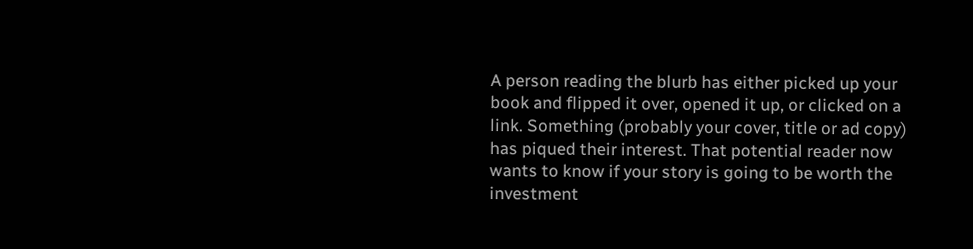A person reading the blurb has either picked up your book and flipped it over, opened it up, or clicked on a link. Something (probably your cover, title or ad copy) has piqued their interest. That potential reader now wants to know if your story is going to be worth the investment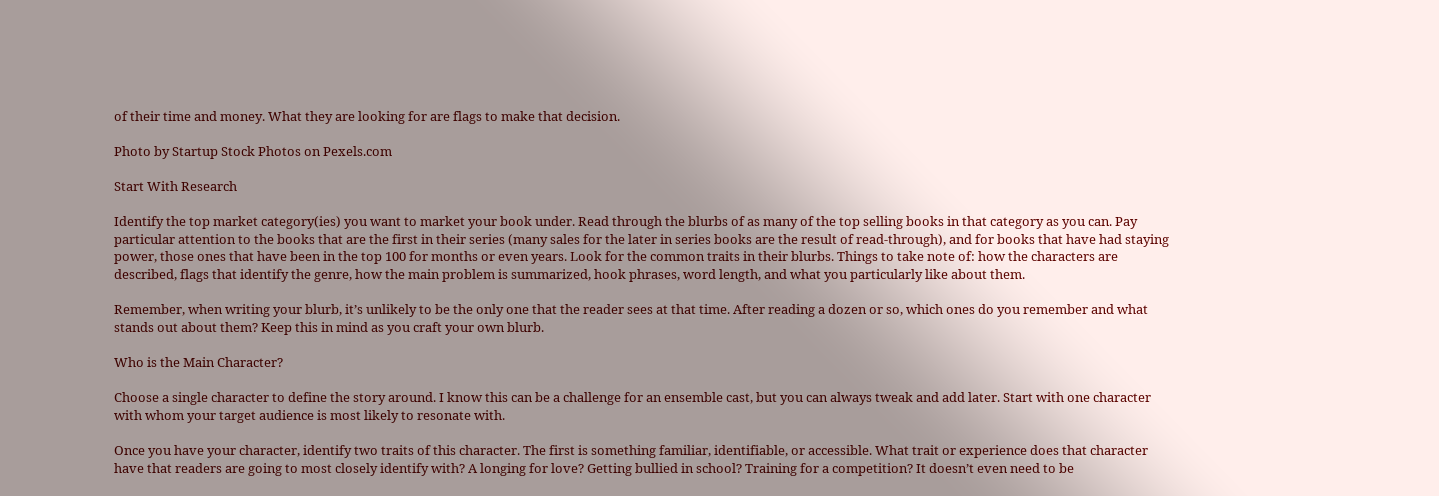of their time and money. What they are looking for are flags to make that decision.

Photo by Startup Stock Photos on Pexels.com

Start With Research

Identify the top market category(ies) you want to market your book under. Read through the blurbs of as many of the top selling books in that category as you can. Pay particular attention to the books that are the first in their series (many sales for the later in series books are the result of read-through), and for books that have had staying power, those ones that have been in the top 100 for months or even years. Look for the common traits in their blurbs. Things to take note of: how the characters are described, flags that identify the genre, how the main problem is summarized, hook phrases, word length, and what you particularly like about them.

Remember, when writing your blurb, it’s unlikely to be the only one that the reader sees at that time. After reading a dozen or so, which ones do you remember and what stands out about them? Keep this in mind as you craft your own blurb.

Who is the Main Character?

Choose a single character to define the story around. I know this can be a challenge for an ensemble cast, but you can always tweak and add later. Start with one character with whom your target audience is most likely to resonate with.

Once you have your character, identify two traits of this character. The first is something familiar, identifiable, or accessible. What trait or experience does that character have that readers are going to most closely identify with? A longing for love? Getting bullied in school? Training for a competition? It doesn’t even need to be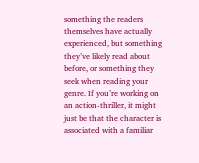something the readers themselves have actually experienced, but something they’ve likely read about before, or something they seek when reading your genre. If you’re working on an action-thriller, it might just be that the character is associated with a familiar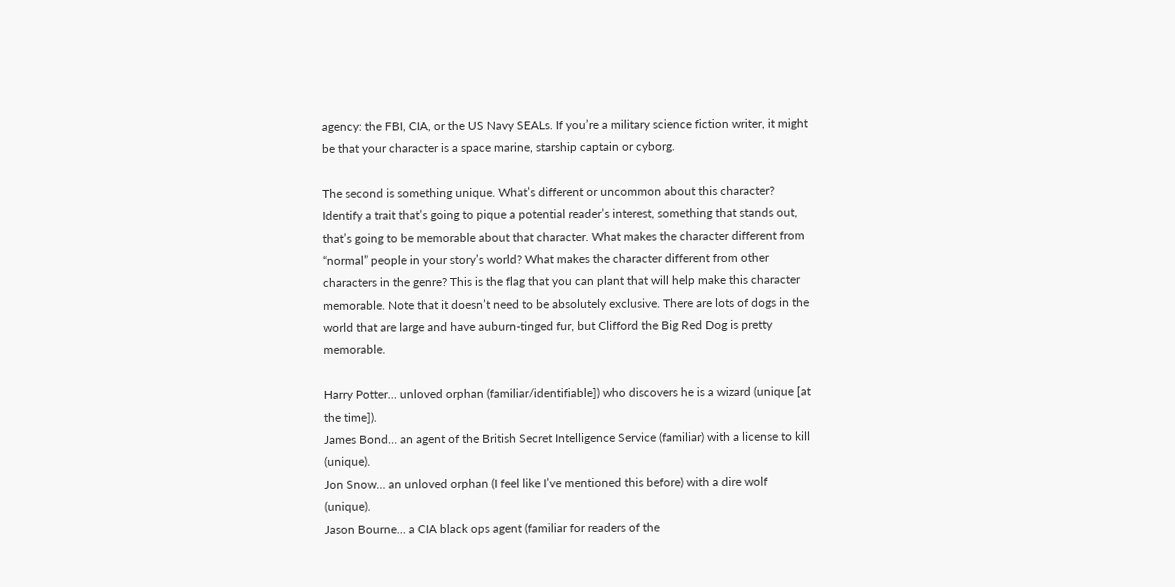agency: the FBI, CIA, or the US Navy SEALs. If you’re a military science fiction writer, it might be that your character is a space marine, starship captain or cyborg.

The second is something unique. What’s different or uncommon about this character? Identify a trait that’s going to pique a potential reader’s interest, something that stands out, that’s going to be memorable about that character. What makes the character different from “normal” people in your story’s world? What makes the character different from other characters in the genre? This is the flag that you can plant that will help make this character memorable. Note that it doesn’t need to be absolutely exclusive. There are lots of dogs in the world that are large and have auburn-tinged fur, but Clifford the Big Red Dog is pretty memorable.

Harry Potter… unloved orphan (familiar/identifiable]) who discovers he is a wizard (unique [at the time]).
James Bond… an agent of the British Secret Intelligence Service (familiar) with a license to kill (unique).
Jon Snow… an unloved orphan (I feel like I’ve mentioned this before) with a dire wolf (unique).
Jason Bourne… a CIA black ops agent (familiar for readers of the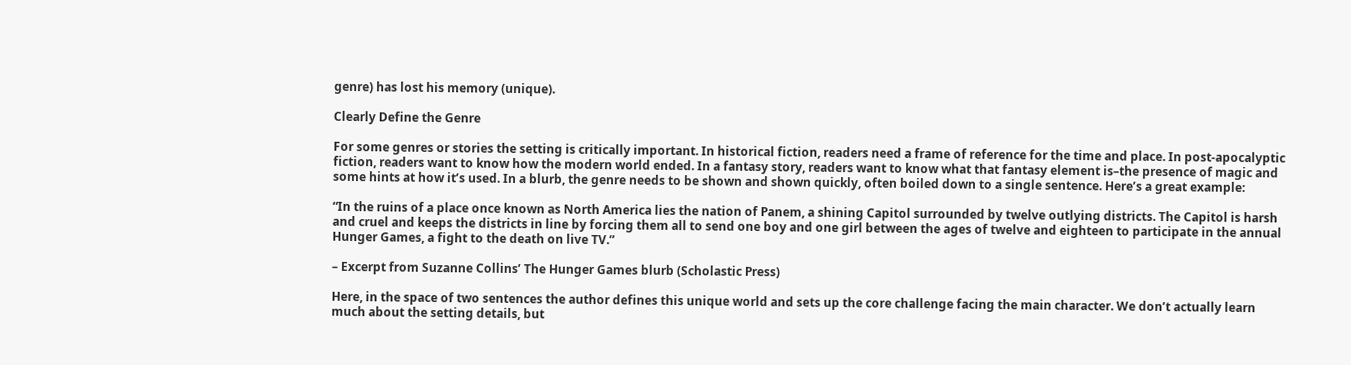genre) has lost his memory (unique).

Clearly Define the Genre

For some genres or stories the setting is critically important. In historical fiction, readers need a frame of reference for the time and place. In post-apocalyptic fiction, readers want to know how the modern world ended. In a fantasy story, readers want to know what that fantasy element is–the presence of magic and some hints at how it’s used. In a blurb, the genre needs to be shown and shown quickly, often boiled down to a single sentence. Here’s a great example:

“In the ruins of a place once known as North America lies the nation of Panem, a shining Capitol surrounded by twelve outlying districts. The Capitol is harsh and cruel and keeps the districts in line by forcing them all to send one boy and one girl between the ages of twelve and eighteen to participate in the annual Hunger Games, a fight to the death on live TV.”

– Excerpt from Suzanne Collins’ The Hunger Games blurb (Scholastic Press)

Here, in the space of two sentences the author defines this unique world and sets up the core challenge facing the main character. We don’t actually learn much about the setting details, but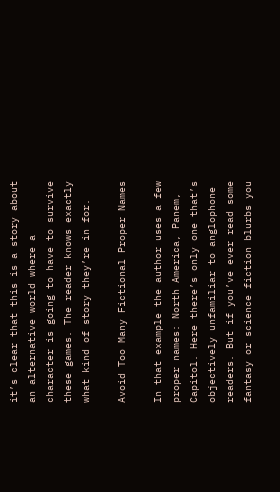it’s clear that this is a story about an alternative world where a character is going to have to survive these games. The reader knows exactly what kind of story they’re in for.

Avoid Too Many Fictional Proper Names

In that example the author uses a few proper names: North America, Panem, Capitol. Here there’s only one that’s objectively unfamiliar to anglophone readers. But if you’ve ever read some fantasy or science fiction blurbs you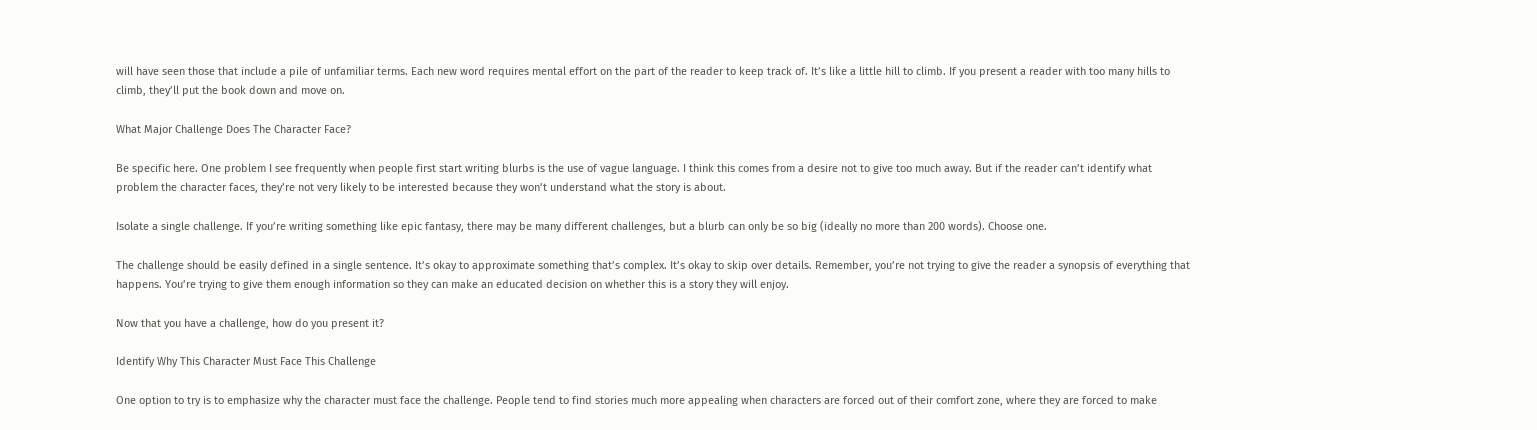will have seen those that include a pile of unfamiliar terms. Each new word requires mental effort on the part of the reader to keep track of. It’s like a little hill to climb. If you present a reader with too many hills to climb, they’ll put the book down and move on.

What Major Challenge Does The Character Face?

Be specific here. One problem I see frequently when people first start writing blurbs is the use of vague language. I think this comes from a desire not to give too much away. But if the reader can’t identify what problem the character faces, they’re not very likely to be interested because they won’t understand what the story is about.

Isolate a single challenge. If you’re writing something like epic fantasy, there may be many different challenges, but a blurb can only be so big (ideally no more than 200 words). Choose one.

The challenge should be easily defined in a single sentence. It’s okay to approximate something that’s complex. It’s okay to skip over details. Remember, you’re not trying to give the reader a synopsis of everything that happens. You’re trying to give them enough information so they can make an educated decision on whether this is a story they will enjoy.

Now that you have a challenge, how do you present it?

Identify Why This Character Must Face This Challenge

One option to try is to emphasize why the character must face the challenge. People tend to find stories much more appealing when characters are forced out of their comfort zone, where they are forced to make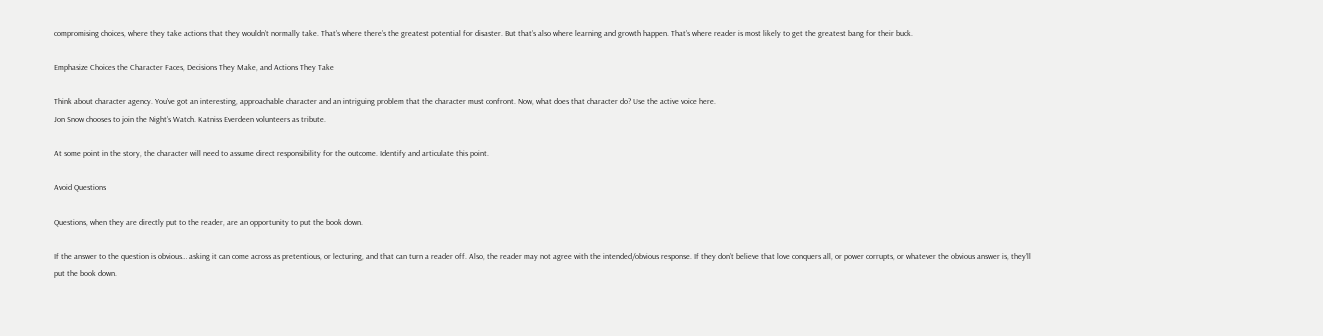compromising choices, where they take actions that they wouldn’t normally take. That’s where there’s the greatest potential for disaster. But that’s also where learning and growth happen. That’s where reader is most likely to get the greatest bang for their buck.

Emphasize Choices the Character Faces, Decisions They Make, and Actions They Take

Think about character agency. You’ve got an interesting, approachable character and an intriguing problem that the character must confront. Now, what does that character do? Use the active voice here.
Jon Snow chooses to join the Night’s Watch. Katniss Everdeen volunteers as tribute.

At some point in the story, the character will need to assume direct responsibility for the outcome. Identify and articulate this point.

Avoid Questions

Questions, when they are directly put to the reader, are an opportunity to put the book down.

If the answer to the question is obvious… asking it can come across as pretentious, or lecturing, and that can turn a reader off. Also, the reader may not agree with the intended/obvious response. If they don’t believe that love conquers all, or power corrupts, or whatever the obvious answer is, they’ll put the book down.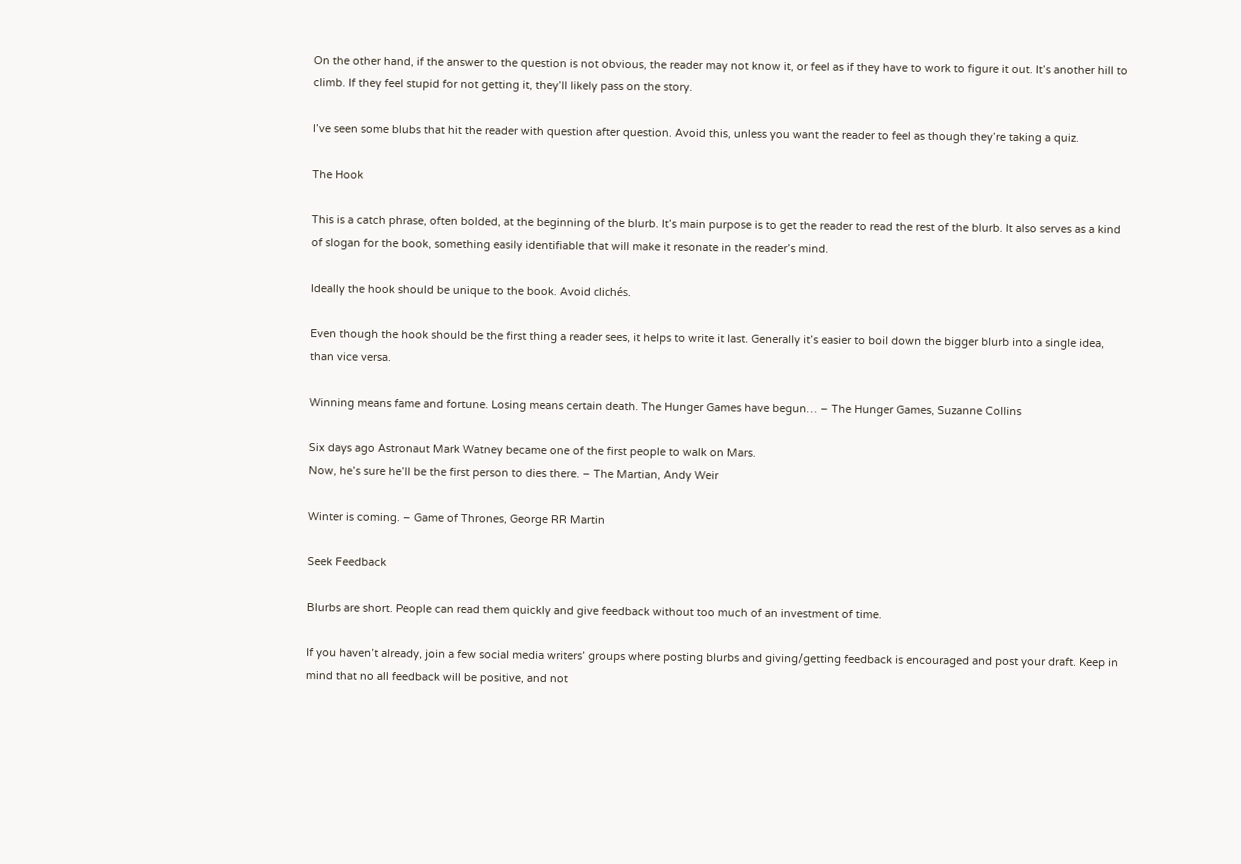On the other hand, if the answer to the question is not obvious, the reader may not know it, or feel as if they have to work to figure it out. It’s another hill to climb. If they feel stupid for not getting it, they’ll likely pass on the story.

I’ve seen some blubs that hit the reader with question after question. Avoid this, unless you want the reader to feel as though they’re taking a quiz.

The Hook

This is a catch phrase, often bolded, at the beginning of the blurb. It’s main purpose is to get the reader to read the rest of the blurb. It also serves as a kind of slogan for the book, something easily identifiable that will make it resonate in the reader’s mind.

Ideally the hook should be unique to the book. Avoid clichés.

Even though the hook should be the first thing a reader sees, it helps to write it last. Generally it’s easier to boil down the bigger blurb into a single idea, than vice versa.

Winning means fame and fortune. Losing means certain death. The Hunger Games have begun… – The Hunger Games, Suzanne Collins

Six days ago Astronaut Mark Watney became one of the first people to walk on Mars.
Now, he’s sure he’ll be the first person to dies there. – The Martian, Andy Weir

Winter is coming. – Game of Thrones, George RR Martin

Seek Feedback

Blurbs are short. People can read them quickly and give feedback without too much of an investment of time.

If you haven’t already, join a few social media writers’ groups where posting blurbs and giving/getting feedback is encouraged and post your draft. Keep in mind that no all feedback will be positive, and not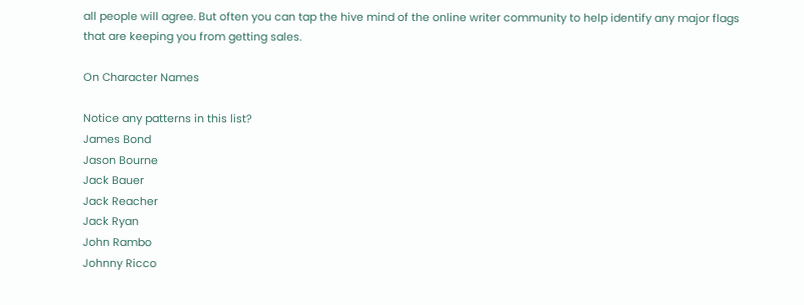all people will agree. But often you can tap the hive mind of the online writer community to help identify any major flags that are keeping you from getting sales.

On Character Names

Notice any patterns in this list?
James Bond
Jason Bourne
Jack Bauer
Jack Reacher
Jack Ryan
John Rambo
Johnny Ricco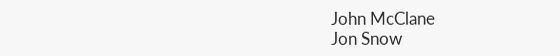John McClane
Jon Snow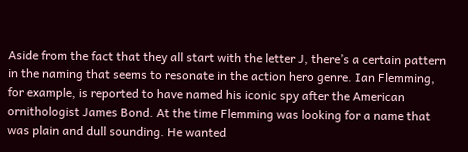Aside from the fact that they all start with the letter J, there’s a certain pattern in the naming that seems to resonate in the action hero genre. Ian Flemming, for example, is reported to have named his iconic spy after the American ornithologist James Bond. At the time Flemming was looking for a name that was plain and dull sounding. He wanted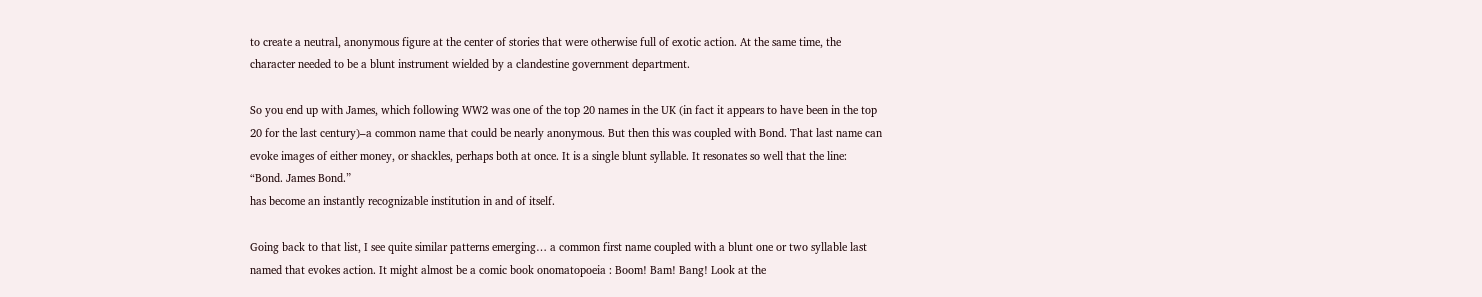to create a neutral, anonymous figure at the center of stories that were otherwise full of exotic action. At the same time, the character needed to be a blunt instrument wielded by a clandestine government department.

So you end up with James, which following WW2 was one of the top 20 names in the UK (in fact it appears to have been in the top 20 for the last century)–a common name that could be nearly anonymous. But then this was coupled with Bond. That last name can evoke images of either money, or shackles, perhaps both at once. It is a single blunt syllable. It resonates so well that the line:
“Bond. James Bond.”
has become an instantly recognizable institution in and of itself.

Going back to that list, I see quite similar patterns emerging… a common first name coupled with a blunt one or two syllable last named that evokes action. It might almost be a comic book onomatopoeia : Boom! Bam! Bang! Look at the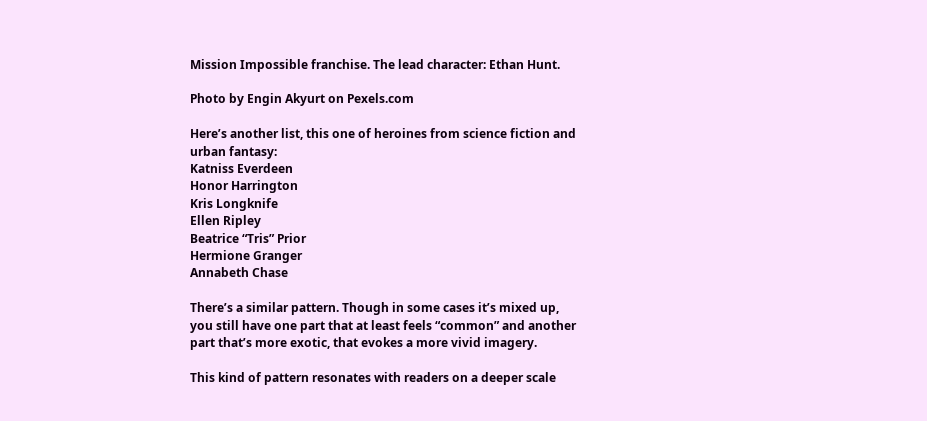Mission Impossible franchise. The lead character: Ethan Hunt.

Photo by Engin Akyurt on Pexels.com

Here’s another list, this one of heroines from science fiction and urban fantasy:
Katniss Everdeen
Honor Harrington
Kris Longknife
Ellen Ripley
Beatrice “Tris” Prior
Hermione Granger
Annabeth Chase

There’s a similar pattern. Though in some cases it’s mixed up, you still have one part that at least feels “common” and another part that’s more exotic, that evokes a more vivid imagery.

This kind of pattern resonates with readers on a deeper scale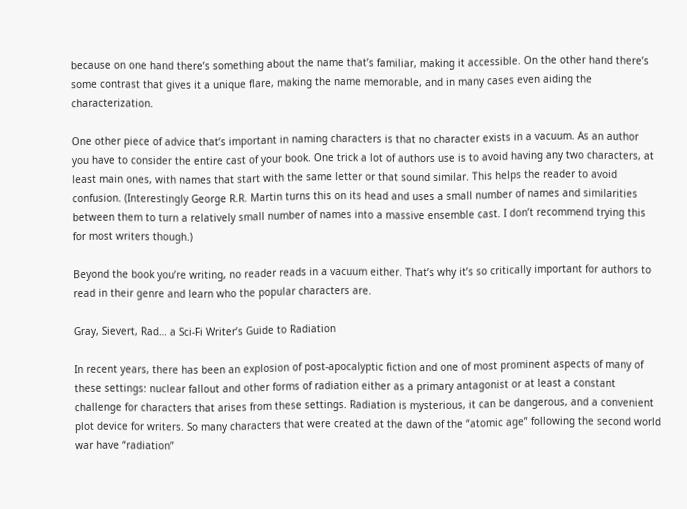because on one hand there’s something about the name that’s familiar, making it accessible. On the other hand there’s some contrast that gives it a unique flare, making the name memorable, and in many cases even aiding the characterization.

One other piece of advice that’s important in naming characters is that no character exists in a vacuum. As an author you have to consider the entire cast of your book. One trick a lot of authors use is to avoid having any two characters, at least main ones, with names that start with the same letter or that sound similar. This helps the reader to avoid confusion. (Interestingly George R.R. Martin turns this on its head and uses a small number of names and similarities between them to turn a relatively small number of names into a massive ensemble cast. I don’t recommend trying this for most writers though.)

Beyond the book you’re writing, no reader reads in a vacuum either. That’s why it’s so critically important for authors to read in their genre and learn who the popular characters are.

Gray, Sievert, Rad… a Sci-Fi Writer’s Guide to Radiation

In recent years, there has been an explosion of post-apocalyptic fiction and one of most prominent aspects of many of these settings: nuclear fallout and other forms of radiation either as a primary antagonist or at least a constant challenge for characters that arises from these settings. Radiation is mysterious, it can be dangerous, and a convenient plot device for writers. So many characters that were created at the dawn of the “atomic age” following the second world war have “radiation”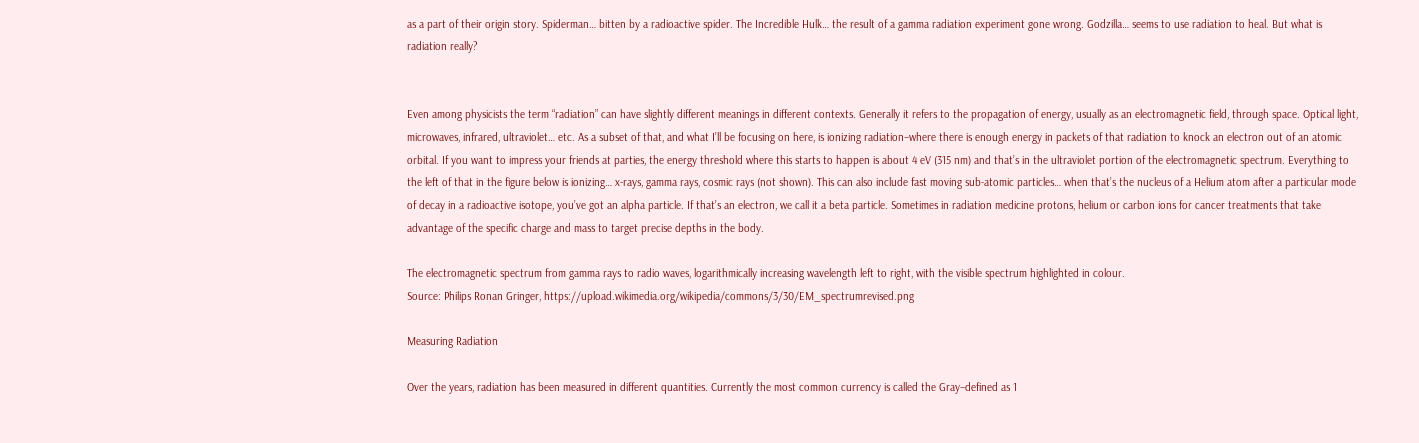as a part of their origin story. Spiderman… bitten by a radioactive spider. The Incredible Hulk… the result of a gamma radiation experiment gone wrong. Godzilla… seems to use radiation to heal. But what is radiation really?


Even among physicists the term “radiation” can have slightly different meanings in different contexts. Generally it refers to the propagation of energy, usually as an electromagnetic field, through space. Optical light, microwaves, infrared, ultraviolet… etc. As a subset of that, and what I’ll be focusing on here, is ionizing radiation–where there is enough energy in packets of that radiation to knock an electron out of an atomic orbital. If you want to impress your friends at parties, the energy threshold where this starts to happen is about 4 eV (315 nm) and that’s in the ultraviolet portion of the electromagnetic spectrum. Everything to the left of that in the figure below is ionizing… x-rays, gamma rays, cosmic rays (not shown). This can also include fast moving sub-atomic particles… when that’s the nucleus of a Helium atom after a particular mode of decay in a radioactive isotope, you’ve got an alpha particle. If that’s an electron, we call it a beta particle. Sometimes in radiation medicine protons, helium or carbon ions for cancer treatments that take advantage of the specific charge and mass to target precise depths in the body.

The electromagnetic spectrum from gamma rays to radio waves, logarithmically increasing wavelength left to right, with the visible spectrum highlighted in colour.
Source: Philips Ronan Gringer, https://upload.wikimedia.org/wikipedia/commons/3/30/EM_spectrumrevised.png

Measuring Radiation

Over the years, radiation has been measured in different quantities. Currently the most common currency is called the Gray–defined as 1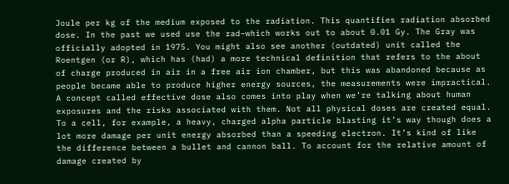Joule per kg of the medium exposed to the radiation. This quantifies radiation absorbed dose. In the past we used use the rad–which works out to about 0.01 Gy. The Gray was officially adopted in 1975. You might also see another (outdated) unit called the Roentgen (or R), which has (had) a more technical definition that refers to the about of charge produced in air in a free air ion chamber, but this was abandoned because as people became able to produce higher energy sources, the measurements were impractical.
A concept called effective dose also comes into play when we’re talking about human exposures and the risks associated with them. Not all physical doses are created equal. To a cell, for example, a heavy, charged alpha particle blasting it’s way though does a lot more damage per unit energy absorbed than a speeding electron. It’s kind of like the difference between a bullet and cannon ball. To account for the relative amount of damage created by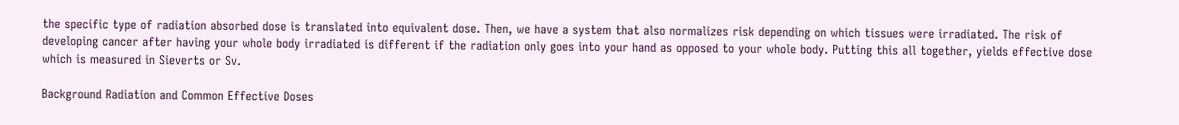the specific type of radiation absorbed dose is translated into equivalent dose. Then, we have a system that also normalizes risk depending on which tissues were irradiated. The risk of developing cancer after having your whole body irradiated is different if the radiation only goes into your hand as opposed to your whole body. Putting this all together, yields effective dose which is measured in Sieverts or Sv.

Background Radiation and Common Effective Doses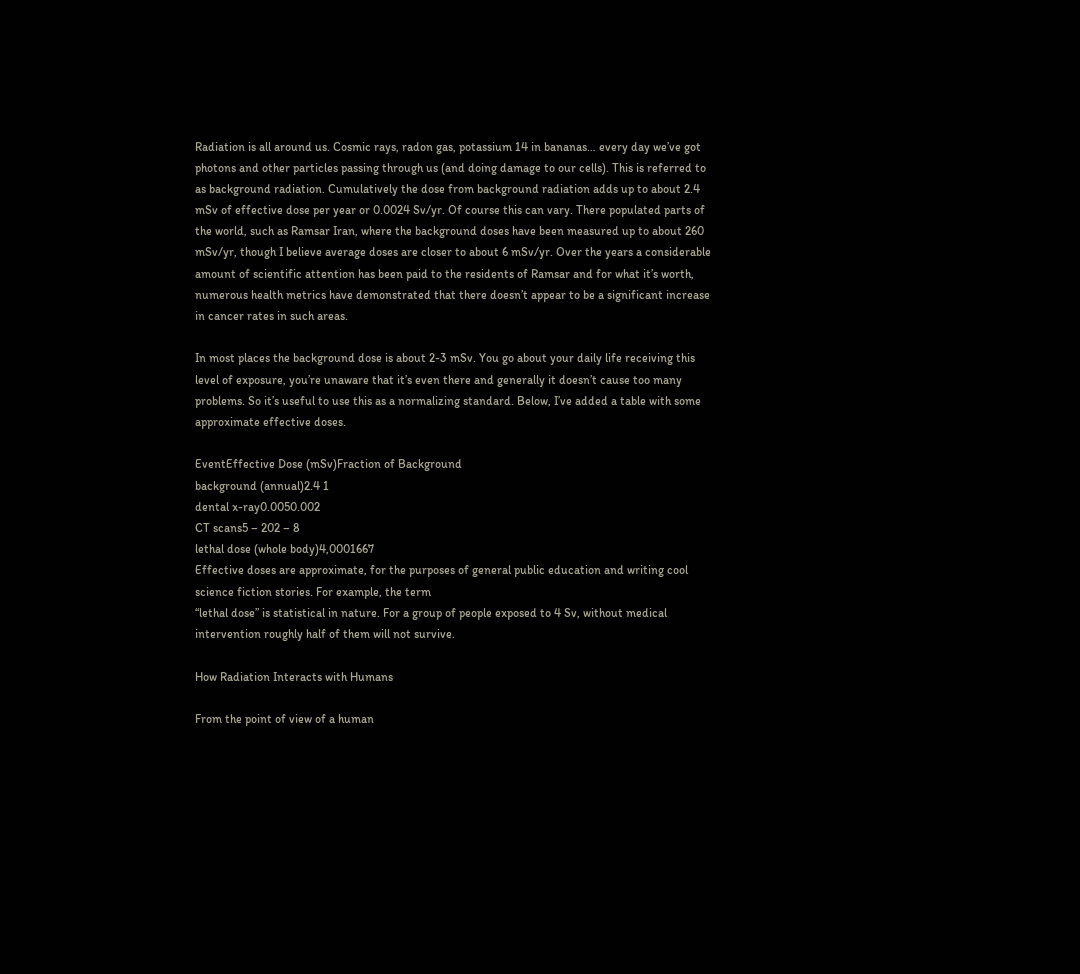Radiation is all around us. Cosmic rays, radon gas, potassium 14 in bananas… every day we’ve got photons and other particles passing through us (and doing damage to our cells). This is referred to as background radiation. Cumulatively the dose from background radiation adds up to about 2.4 mSv of effective dose per year or 0.0024 Sv/yr. Of course this can vary. There populated parts of the world, such as Ramsar Iran, where the background doses have been measured up to about 260 mSv/yr, though I believe average doses are closer to about 6 mSv/yr. Over the years a considerable amount of scientific attention has been paid to the residents of Ramsar and for what it’s worth, numerous health metrics have demonstrated that there doesn’t appear to be a significant increase in cancer rates in such areas.

In most places the background dose is about 2-3 mSv. You go about your daily life receiving this level of exposure, you’re unaware that it’s even there and generally it doesn’t cause too many problems. So it’s useful to use this as a normalizing standard. Below, I’ve added a table with some approximate effective doses.

EventEffective Dose (mSv)Fraction of Background
background (annual)2.4 1
dental x-ray0.0050.002
CT scans5 – 202 – 8
lethal dose (whole body)4,0001667
Effective doses are approximate, for the purposes of general public education and writing cool science fiction stories. For example, the term
“lethal dose” is statistical in nature. For a group of people exposed to 4 Sv, without medical intervention roughly half of them will not survive.

How Radiation Interacts with Humans

From the point of view of a human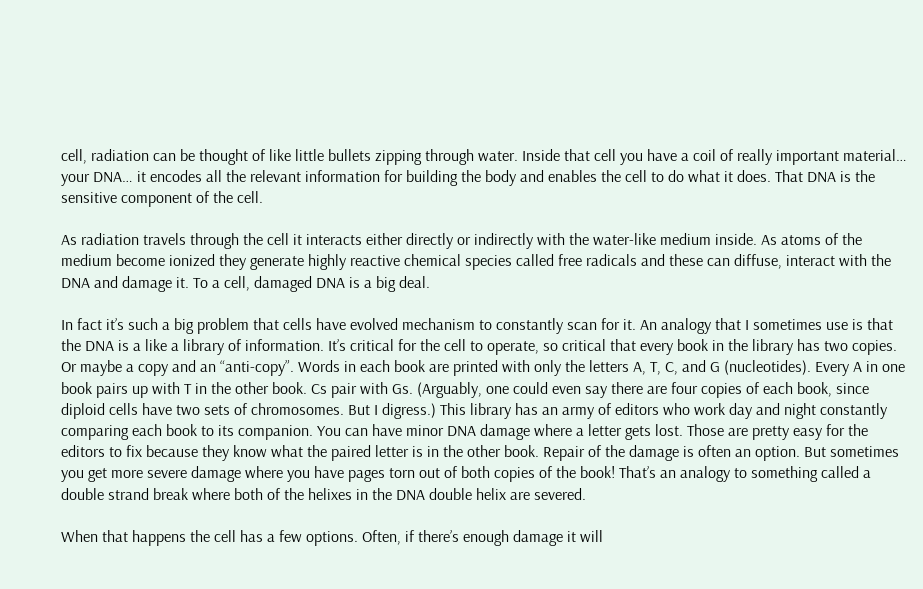cell, radiation can be thought of like little bullets zipping through water. Inside that cell you have a coil of really important material… your DNA… it encodes all the relevant information for building the body and enables the cell to do what it does. That DNA is the sensitive component of the cell.

As radiation travels through the cell it interacts either directly or indirectly with the water-like medium inside. As atoms of the medium become ionized they generate highly reactive chemical species called free radicals and these can diffuse, interact with the DNA and damage it. To a cell, damaged DNA is a big deal.

In fact it’s such a big problem that cells have evolved mechanism to constantly scan for it. An analogy that I sometimes use is that the DNA is a like a library of information. It’s critical for the cell to operate, so critical that every book in the library has two copies. Or maybe a copy and an “anti-copy”. Words in each book are printed with only the letters A, T, C, and G (nucleotides). Every A in one book pairs up with T in the other book. Cs pair with Gs. (Arguably, one could even say there are four copies of each book, since diploid cells have two sets of chromosomes. But I digress.) This library has an army of editors who work day and night constantly comparing each book to its companion. You can have minor DNA damage where a letter gets lost. Those are pretty easy for the editors to fix because they know what the paired letter is in the other book. Repair of the damage is often an option. But sometimes you get more severe damage where you have pages torn out of both copies of the book! That’s an analogy to something called a double strand break where both of the helixes in the DNA double helix are severed.

When that happens the cell has a few options. Often, if there’s enough damage it will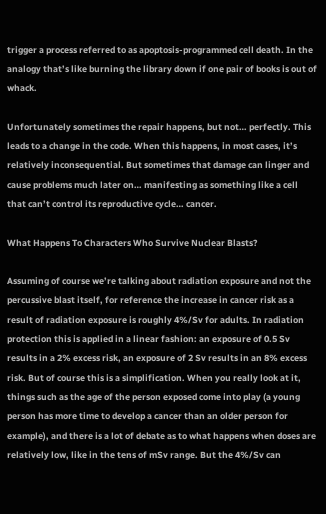trigger a process referred to as apoptosis-programmed cell death. In the analogy that’s like burning the library down if one pair of books is out of whack.

Unfortunately sometimes the repair happens, but not… perfectly. This leads to a change in the code. When this happens, in most cases, it’s relatively inconsequential. But sometimes that damage can linger and cause problems much later on… manifesting as something like a cell that can’t control its reproductive cycle… cancer.

What Happens To Characters Who Survive Nuclear Blasts?

Assuming of course we’re talking about radiation exposure and not the percussive blast itself, for reference the increase in cancer risk as a result of radiation exposure is roughly 4%/Sv for adults. In radiation protection this is applied in a linear fashion: an exposure of 0.5 Sv results in a 2% excess risk, an exposure of 2 Sv results in an 8% excess risk. But of course this is a simplification. When you really look at it, things such as the age of the person exposed come into play (a young person has more time to develop a cancer than an older person for example), and there is a lot of debate as to what happens when doses are relatively low, like in the tens of mSv range. But the 4%/Sv can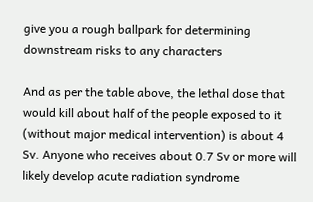give you a rough ballpark for determining downstream risks to any characters

And as per the table above, the lethal dose that would kill about half of the people exposed to it (without major medical intervention) is about 4 Sv. Anyone who receives about 0.7 Sv or more will likely develop acute radiation syndrome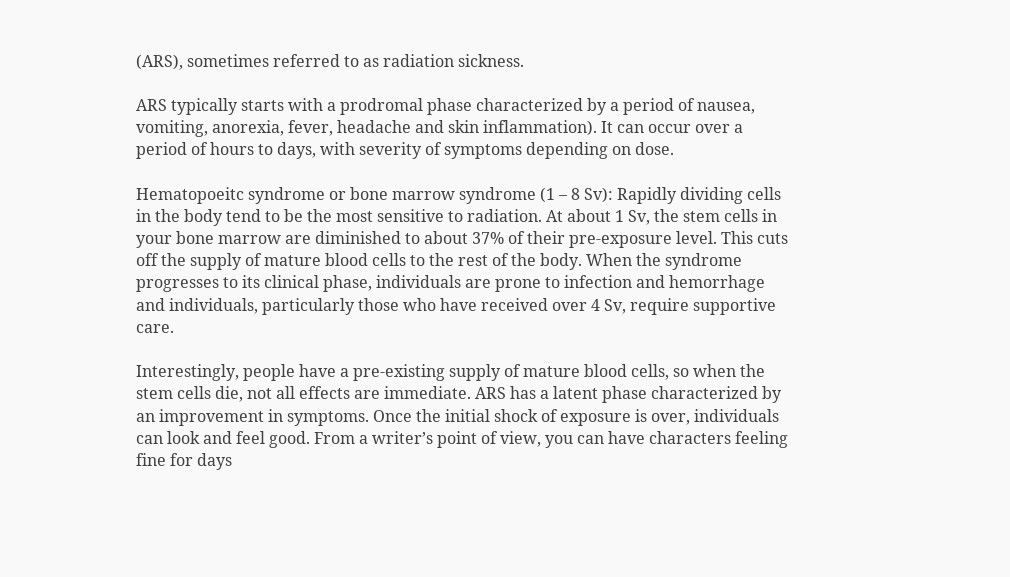(ARS), sometimes referred to as radiation sickness.

ARS typically starts with a prodromal phase characterized by a period of nausea, vomiting, anorexia, fever, headache and skin inflammation). It can occur over a period of hours to days, with severity of symptoms depending on dose.

Hematopoeitc syndrome or bone marrow syndrome (1 – 8 Sv): Rapidly dividing cells in the body tend to be the most sensitive to radiation. At about 1 Sv, the stem cells in your bone marrow are diminished to about 37% of their pre-exposure level. This cuts off the supply of mature blood cells to the rest of the body. When the syndrome progresses to its clinical phase, individuals are prone to infection and hemorrhage and individuals, particularly those who have received over 4 Sv, require supportive care.

Interestingly, people have a pre-existing supply of mature blood cells, so when the stem cells die, not all effects are immediate. ARS has a latent phase characterized by an improvement in symptoms. Once the initial shock of exposure is over, individuals can look and feel good. From a writer’s point of view, you can have characters feeling fine for days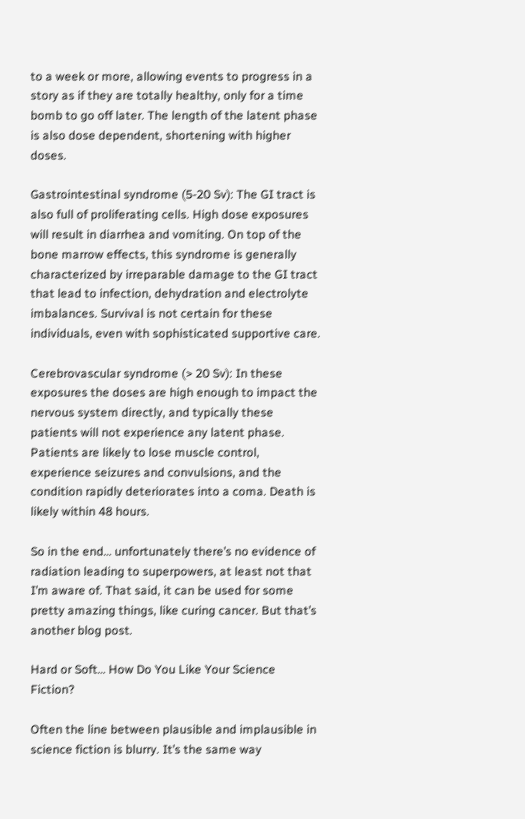to a week or more, allowing events to progress in a story as if they are totally healthy, only for a time bomb to go off later. The length of the latent phase is also dose dependent, shortening with higher doses.

Gastrointestinal syndrome (5-20 Sv): The GI tract is also full of proliferating cells. High dose exposures will result in diarrhea and vomiting. On top of the bone marrow effects, this syndrome is generally characterized by irreparable damage to the GI tract that lead to infection, dehydration and electrolyte imbalances. Survival is not certain for these individuals, even with sophisticated supportive care.

Cerebrovascular syndrome (> 20 Sv): In these exposures the doses are high enough to impact the nervous system directly, and typically these patients will not experience any latent phase. Patients are likely to lose muscle control, experience seizures and convulsions, and the condition rapidly deteriorates into a coma. Death is likely within 48 hours.

So in the end… unfortunately there’s no evidence of radiation leading to superpowers, at least not that I’m aware of. That said, it can be used for some pretty amazing things, like curing cancer. But that’s another blog post.

Hard or Soft… How Do You Like Your Science Fiction?

Often the line between plausible and implausible in science fiction is blurry. It’s the same way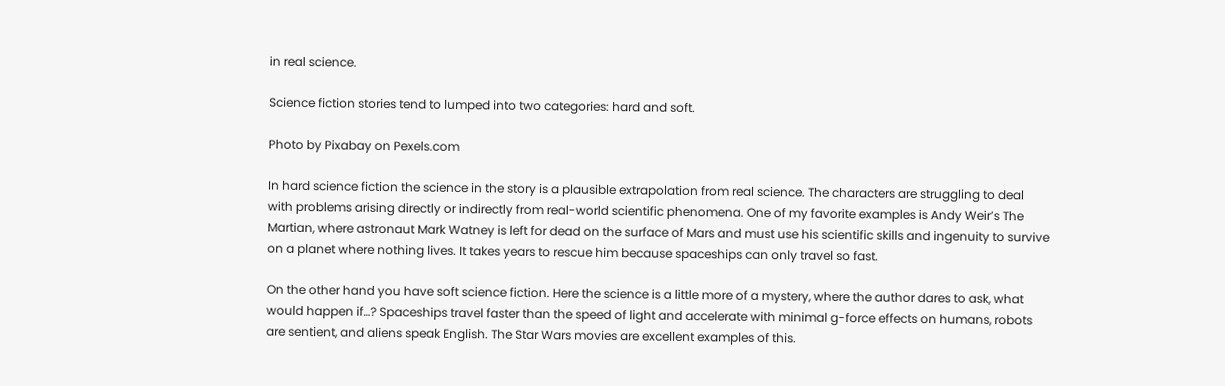in real science.

Science fiction stories tend to lumped into two categories: hard and soft.

Photo by Pixabay on Pexels.com

In hard science fiction the science in the story is a plausible extrapolation from real science. The characters are struggling to deal with problems arising directly or indirectly from real-world scientific phenomena. One of my favorite examples is Andy Weir’s The Martian, where astronaut Mark Watney is left for dead on the surface of Mars and must use his scientific skills and ingenuity to survive on a planet where nothing lives. It takes years to rescue him because spaceships can only travel so fast.

On the other hand you have soft science fiction. Here the science is a little more of a mystery, where the author dares to ask, what would happen if…? Spaceships travel faster than the speed of light and accelerate with minimal g-force effects on humans, robots are sentient, and aliens speak English. The Star Wars movies are excellent examples of this.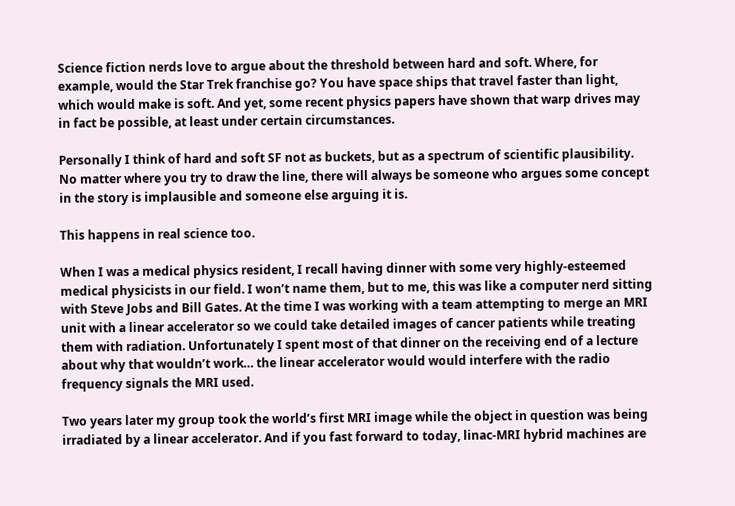Science fiction nerds love to argue about the threshold between hard and soft. Where, for example, would the Star Trek franchise go? You have space ships that travel faster than light, which would make is soft. And yet, some recent physics papers have shown that warp drives may in fact be possible, at least under certain circumstances.

Personally I think of hard and soft SF not as buckets, but as a spectrum of scientific plausibility. No matter where you try to draw the line, there will always be someone who argues some concept in the story is implausible and someone else arguing it is.

This happens in real science too.

When I was a medical physics resident, I recall having dinner with some very highly-esteemed medical physicists in our field. I won’t name them, but to me, this was like a computer nerd sitting with Steve Jobs and Bill Gates. At the time I was working with a team attempting to merge an MRI unit with a linear accelerator so we could take detailed images of cancer patients while treating them with radiation. Unfortunately I spent most of that dinner on the receiving end of a lecture about why that wouldn’t work… the linear accelerator would would interfere with the radio frequency signals the MRI used.

Two years later my group took the world’s first MRI image while the object in question was being irradiated by a linear accelerator. And if you fast forward to today, linac-MRI hybrid machines are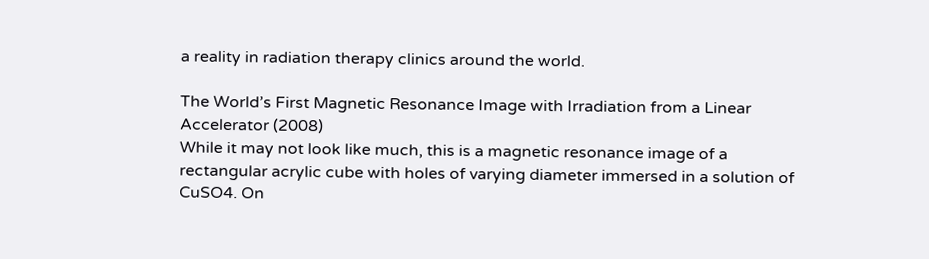a reality in radiation therapy clinics around the world.

The World’s First Magnetic Resonance Image with Irradiation from a Linear Accelerator (2008)
While it may not look like much, this is a magnetic resonance image of a rectangular acrylic cube with holes of varying diameter immersed in a solution of CuSO4. On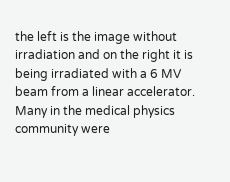the left is the image without irradiation and on the right it is being irradiated with a 6 MV beam from a linear accelerator. Many in the medical physics community were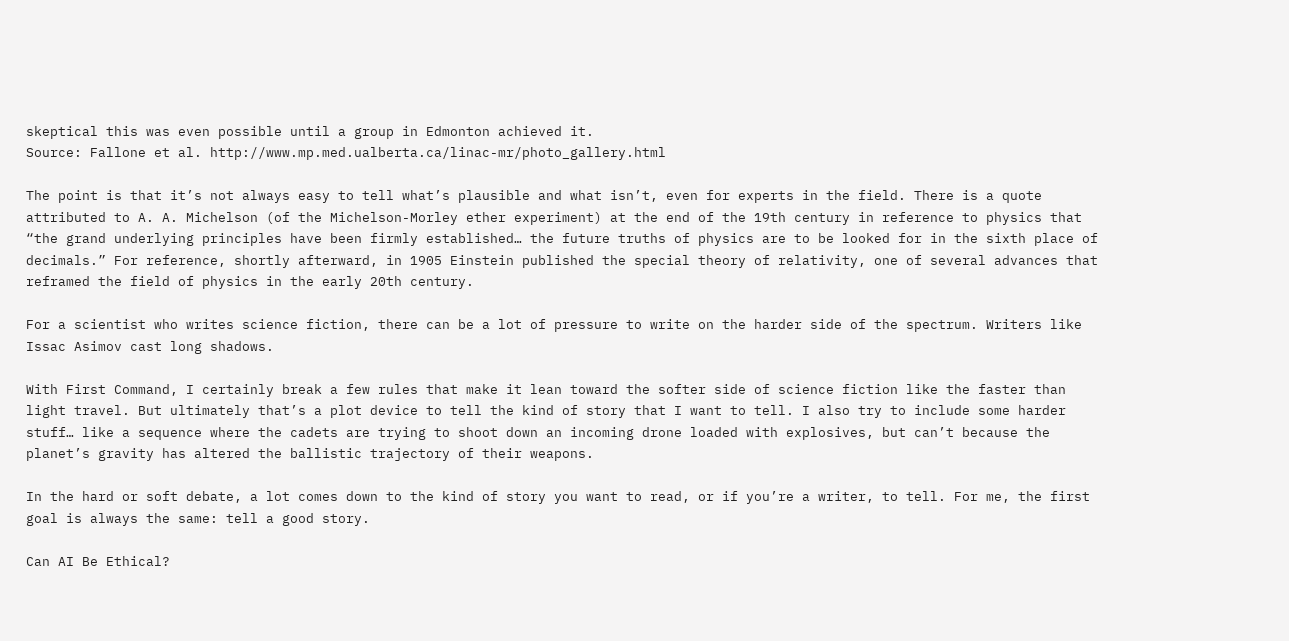skeptical this was even possible until a group in Edmonton achieved it.
Source: Fallone et al. http://www.mp.med.ualberta.ca/linac-mr/photo_gallery.html

The point is that it’s not always easy to tell what’s plausible and what isn’t, even for experts in the field. There is a quote attributed to A. A. Michelson (of the Michelson-Morley ether experiment) at the end of the 19th century in reference to physics that “the grand underlying principles have been firmly established… the future truths of physics are to be looked for in the sixth place of decimals.” For reference, shortly afterward, in 1905 Einstein published the special theory of relativity, one of several advances that reframed the field of physics in the early 20th century.

For a scientist who writes science fiction, there can be a lot of pressure to write on the harder side of the spectrum. Writers like Issac Asimov cast long shadows.

With First Command, I certainly break a few rules that make it lean toward the softer side of science fiction like the faster than light travel. But ultimately that’s a plot device to tell the kind of story that I want to tell. I also try to include some harder stuff… like a sequence where the cadets are trying to shoot down an incoming drone loaded with explosives, but can’t because the planet’s gravity has altered the ballistic trajectory of their weapons.

In the hard or soft debate, a lot comes down to the kind of story you want to read, or if you’re a writer, to tell. For me, the first goal is always the same: tell a good story.

Can AI Be Ethical?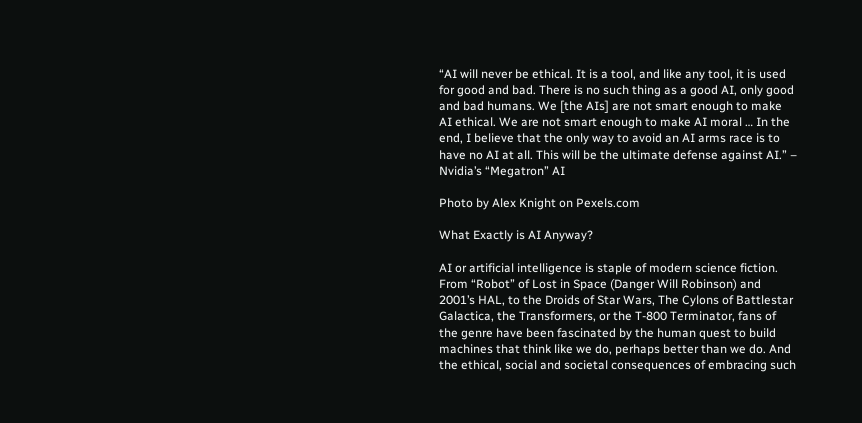“AI will never be ethical. It is a tool, and like any tool, it is used for good and bad. There is no such thing as a good AI, only good and bad humans. We [the AIs] are not smart enough to make AI ethical. We are not smart enough to make AI moral … In the end, I believe that the only way to avoid an AI arms race is to have no AI at all. This will be the ultimate defense against AI.” – Nvidia’s “Megatron” AI

Photo by Alex Knight on Pexels.com

What Exactly is AI Anyway?

AI or artificial intelligence is staple of modern science fiction. From “Robot” of Lost in Space (Danger Will Robinson) and 2001’s HAL, to the Droids of Star Wars, The Cylons of Battlestar Galactica, the Transformers, or the T-800 Terminator, fans of the genre have been fascinated by the human quest to build machines that think like we do, perhaps better than we do. And the ethical, social and societal consequences of embracing such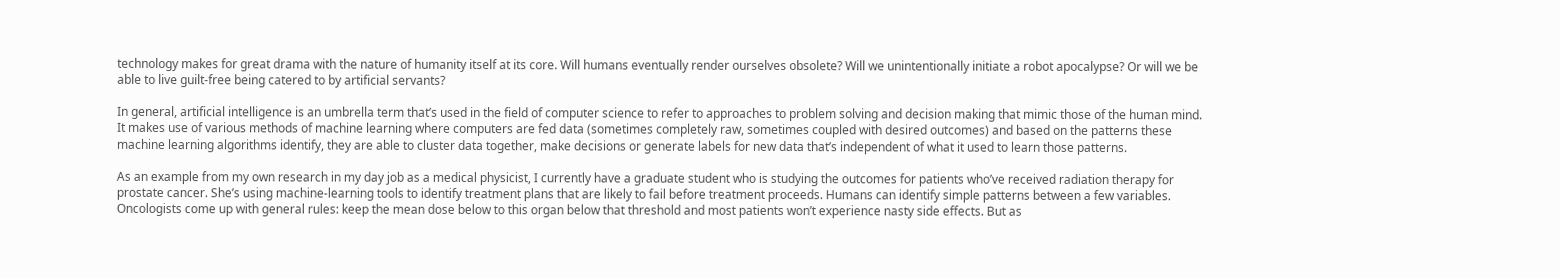technology makes for great drama with the nature of humanity itself at its core. Will humans eventually render ourselves obsolete? Will we unintentionally initiate a robot apocalypse? Or will we be able to live guilt-free being catered to by artificial servants?

In general, artificial intelligence is an umbrella term that’s used in the field of computer science to refer to approaches to problem solving and decision making that mimic those of the human mind. It makes use of various methods of machine learning where computers are fed data (sometimes completely raw, sometimes coupled with desired outcomes) and based on the patterns these machine learning algorithms identify, they are able to cluster data together, make decisions or generate labels for new data that’s independent of what it used to learn those patterns.

As an example from my own research in my day job as a medical physicist, I currently have a graduate student who is studying the outcomes for patients who’ve received radiation therapy for prostate cancer. She’s using machine-learning tools to identify treatment plans that are likely to fail before treatment proceeds. Humans can identify simple patterns between a few variables. Oncologists come up with general rules: keep the mean dose below to this organ below that threshold and most patients won’t experience nasty side effects. But as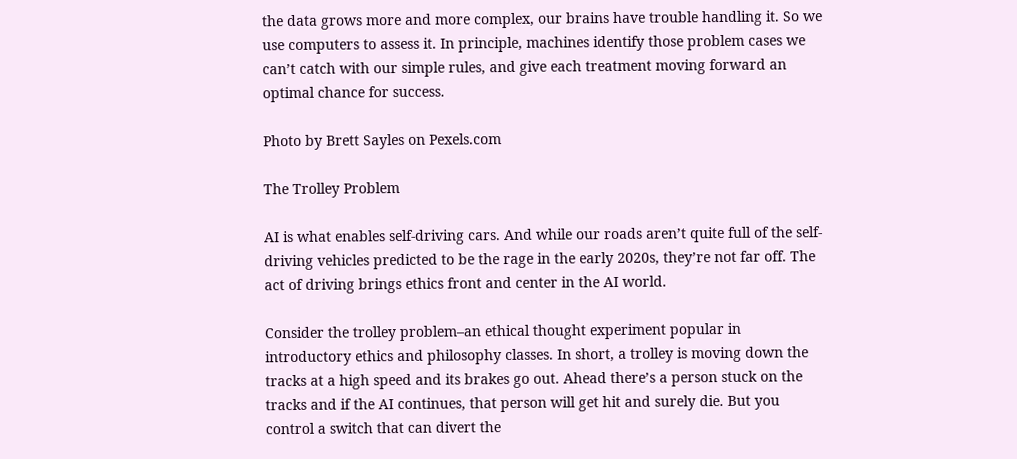the data grows more and more complex, our brains have trouble handling it. So we use computers to assess it. In principle, machines identify those problem cases we can’t catch with our simple rules, and give each treatment moving forward an optimal chance for success.

Photo by Brett Sayles on Pexels.com

The Trolley Problem

AI is what enables self-driving cars. And while our roads aren’t quite full of the self-driving vehicles predicted to be the rage in the early 2020s, they’re not far off. The act of driving brings ethics front and center in the AI world.

Consider the trolley problem–an ethical thought experiment popular in introductory ethics and philosophy classes. In short, a trolley is moving down the tracks at a high speed and its brakes go out. Ahead there’s a person stuck on the tracks and if the AI continues, that person will get hit and surely die. But you control a switch that can divert the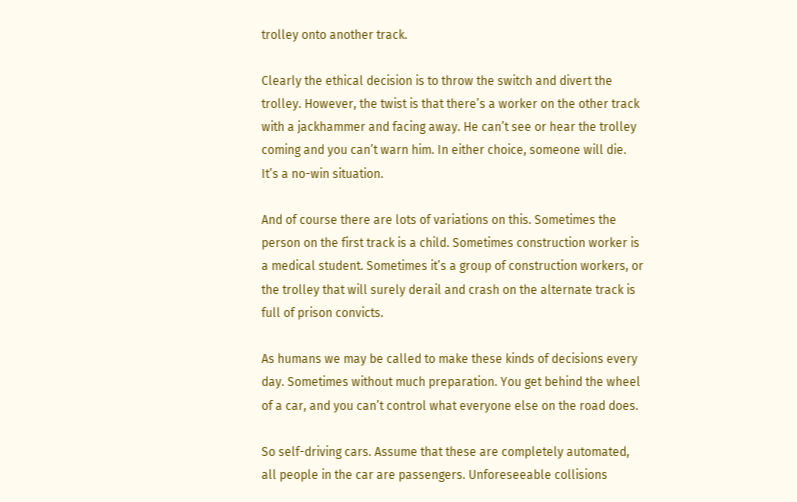trolley onto another track.

Clearly the ethical decision is to throw the switch and divert the trolley. However, the twist is that there’s a worker on the other track with a jackhammer and facing away. He can’t see or hear the trolley coming and you can’t warn him. In either choice, someone will die. It’s a no-win situation.

And of course there are lots of variations on this. Sometimes the person on the first track is a child. Sometimes construction worker is a medical student. Sometimes it’s a group of construction workers, or the trolley that will surely derail and crash on the alternate track is full of prison convicts.

As humans we may be called to make these kinds of decisions every day. Sometimes without much preparation. You get behind the wheel of a car, and you can’t control what everyone else on the road does.

So self-driving cars. Assume that these are completely automated, all people in the car are passengers. Unforeseeable collisions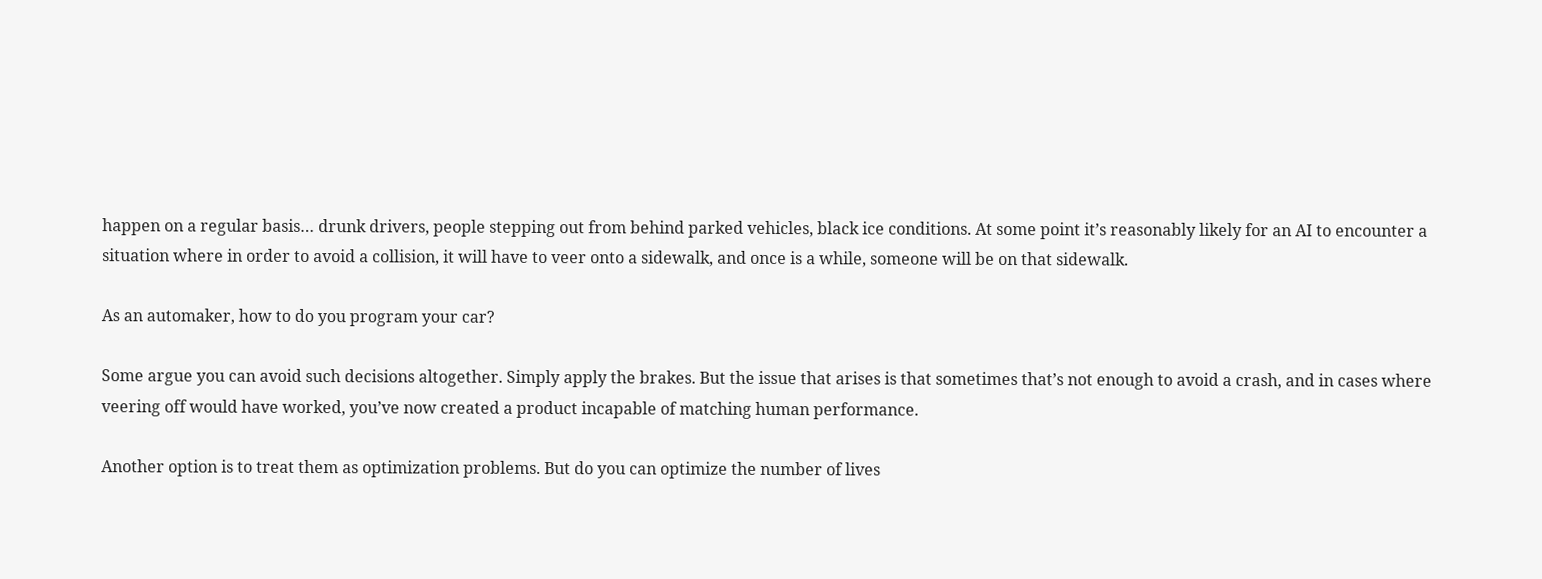happen on a regular basis… drunk drivers, people stepping out from behind parked vehicles, black ice conditions. At some point it’s reasonably likely for an AI to encounter a situation where in order to avoid a collision, it will have to veer onto a sidewalk, and once is a while, someone will be on that sidewalk.

As an automaker, how to do you program your car?

Some argue you can avoid such decisions altogether. Simply apply the brakes. But the issue that arises is that sometimes that’s not enough to avoid a crash, and in cases where veering off would have worked, you’ve now created a product incapable of matching human performance.

Another option is to treat them as optimization problems. But do you can optimize the number of lives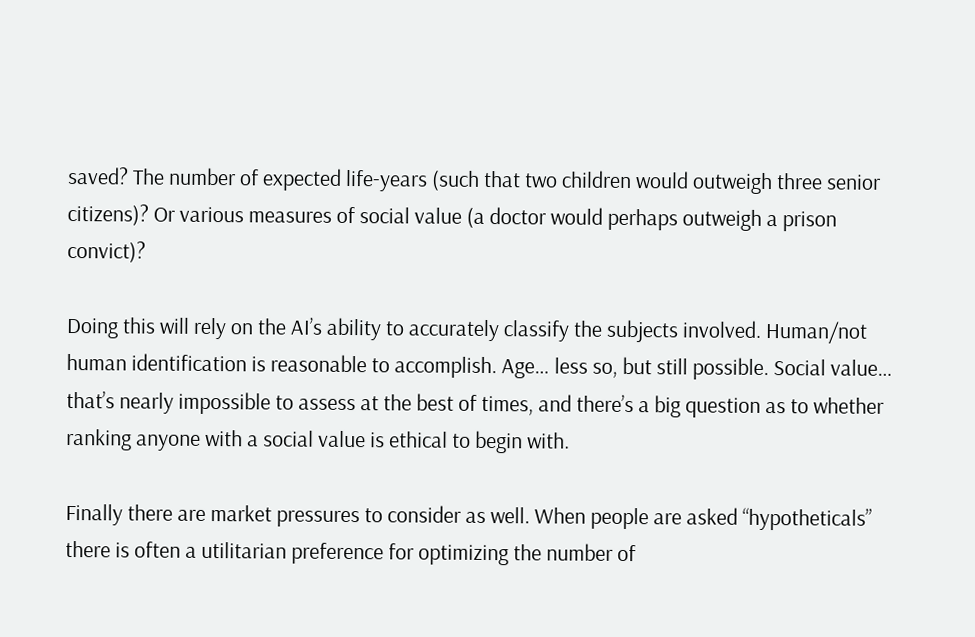saved? The number of expected life-years (such that two children would outweigh three senior citizens)? Or various measures of social value (a doctor would perhaps outweigh a prison convict)?

Doing this will rely on the AI’s ability to accurately classify the subjects involved. Human/not human identification is reasonable to accomplish. Age… less so, but still possible. Social value… that’s nearly impossible to assess at the best of times, and there’s a big question as to whether ranking anyone with a social value is ethical to begin with.

Finally there are market pressures to consider as well. When people are asked “hypotheticals” there is often a utilitarian preference for optimizing the number of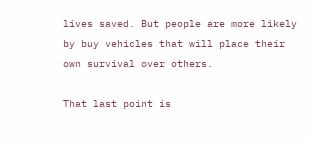lives saved. But people are more likely by buy vehicles that will place their own survival over others.

That last point is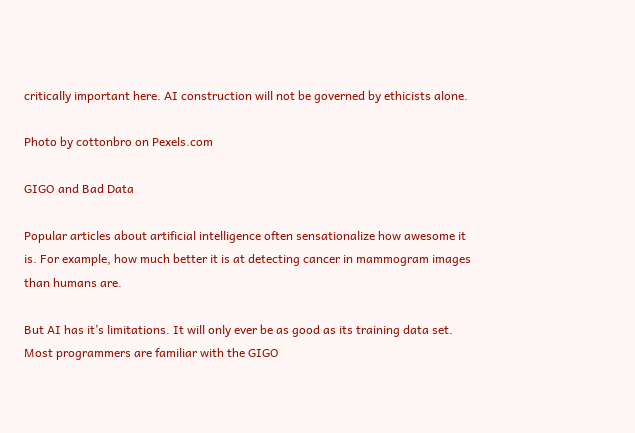critically important here. AI construction will not be governed by ethicists alone.

Photo by cottonbro on Pexels.com

GIGO and Bad Data

Popular articles about artificial intelligence often sensationalize how awesome it is. For example, how much better it is at detecting cancer in mammogram images than humans are.

But AI has it’s limitations. It will only ever be as good as its training data set. Most programmers are familiar with the GIGO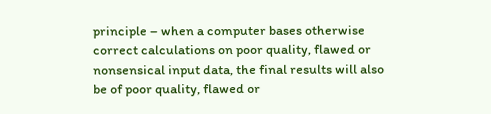principle – when a computer bases otherwise correct calculations on poor quality, flawed or nonsensical input data, the final results will also be of poor quality, flawed or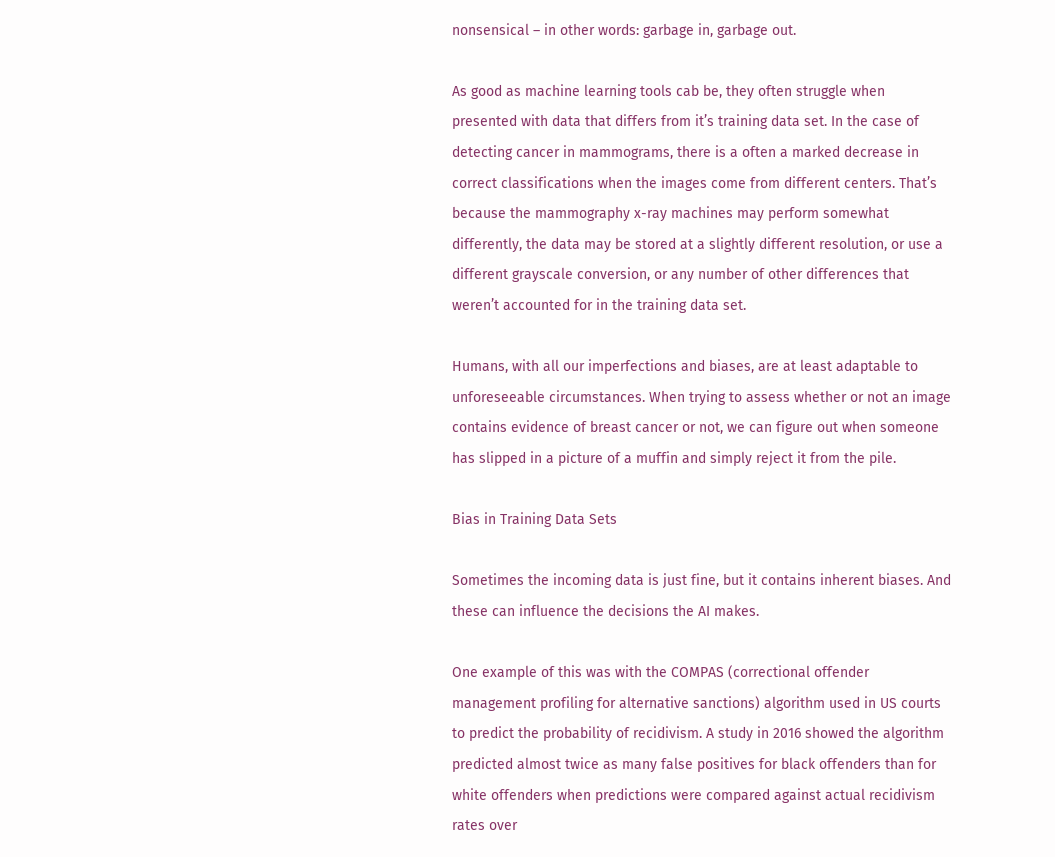nonsensical – in other words: garbage in, garbage out.

As good as machine learning tools cab be, they often struggle when presented with data that differs from it’s training data set. In the case of detecting cancer in mammograms, there is a often a marked decrease in correct classifications when the images come from different centers. That’s because the mammography x-ray machines may perform somewhat differently, the data may be stored at a slightly different resolution, or use a different grayscale conversion, or any number of other differences that weren’t accounted for in the training data set.

Humans, with all our imperfections and biases, are at least adaptable to unforeseeable circumstances. When trying to assess whether or not an image contains evidence of breast cancer or not, we can figure out when someone has slipped in a picture of a muffin and simply reject it from the pile.

Bias in Training Data Sets

Sometimes the incoming data is just fine, but it contains inherent biases. And these can influence the decisions the AI makes.

One example of this was with the COMPAS (correctional offender management profiling for alternative sanctions) algorithm used in US courts to predict the probability of recidivism. A study in 2016 showed the algorithm predicted almost twice as many false positives for black offenders than for white offenders when predictions were compared against actual recidivism rates over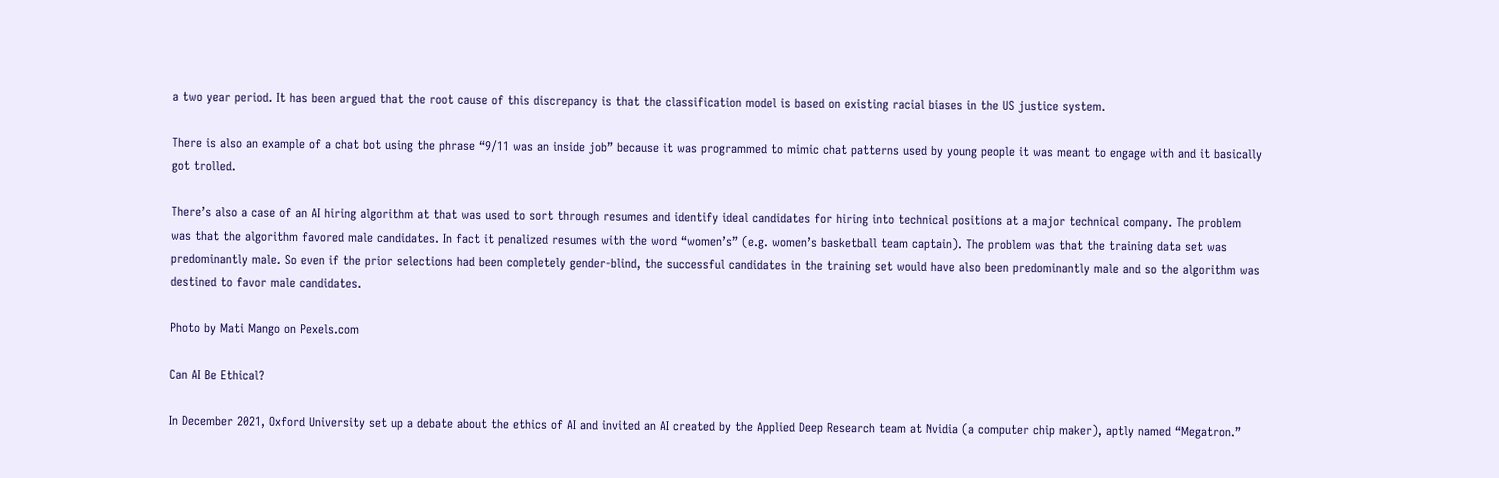a two year period. It has been argued that the root cause of this discrepancy is that the classification model is based on existing racial biases in the US justice system.

There is also an example of a chat bot using the phrase “9/11 was an inside job” because it was programmed to mimic chat patterns used by young people it was meant to engage with and it basically got trolled.

There’s also a case of an AI hiring algorithm at that was used to sort through resumes and identify ideal candidates for hiring into technical positions at a major technical company. The problem was that the algorithm favored male candidates. In fact it penalized resumes with the word “women’s” (e.g. women’s basketball team captain). The problem was that the training data set was predominantly male. So even if the prior selections had been completely gender-blind, the successful candidates in the training set would have also been predominantly male and so the algorithm was destined to favor male candidates.

Photo by Mati Mango on Pexels.com

Can AI Be Ethical?

In December 2021, Oxford University set up a debate about the ethics of AI and invited an AI created by the Applied Deep Research team at Nvidia (a computer chip maker), aptly named “Megatron.”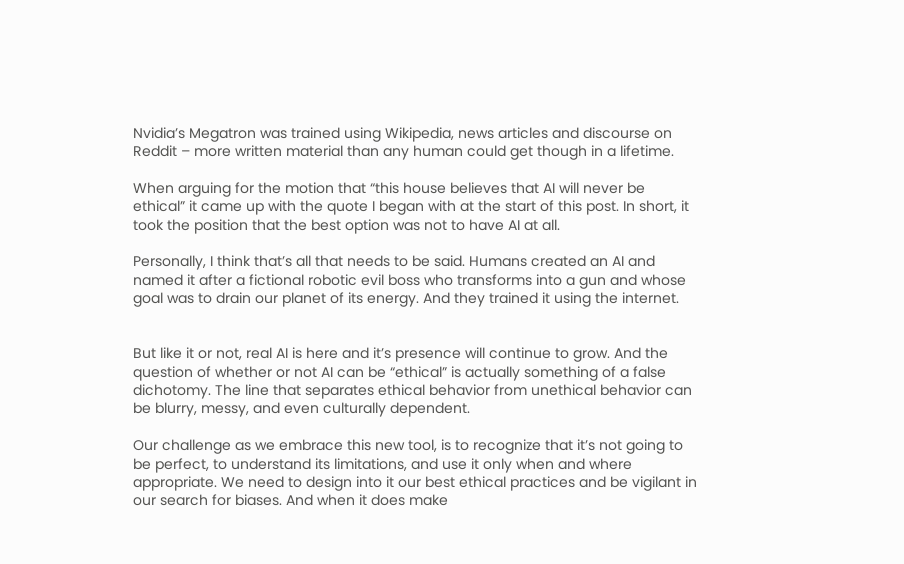Nvidia’s Megatron was trained using Wikipedia, news articles and discourse on Reddit – more written material than any human could get though in a lifetime.

When arguing for the motion that “this house believes that AI will never be ethical” it came up with the quote I began with at the start of this post. In short, it took the position that the best option was not to have AI at all.

Personally, I think that’s all that needs to be said. Humans created an AI and named it after a fictional robotic evil boss who transforms into a gun and whose goal was to drain our planet of its energy. And they trained it using the internet.


But like it or not, real AI is here and it’s presence will continue to grow. And the question of whether or not AI can be “ethical” is actually something of a false dichotomy. The line that separates ethical behavior from unethical behavior can be blurry, messy, and even culturally dependent.

Our challenge as we embrace this new tool, is to recognize that it’s not going to be perfect, to understand its limitations, and use it only when and where appropriate. We need to design into it our best ethical practices and be vigilant in our search for biases. And when it does make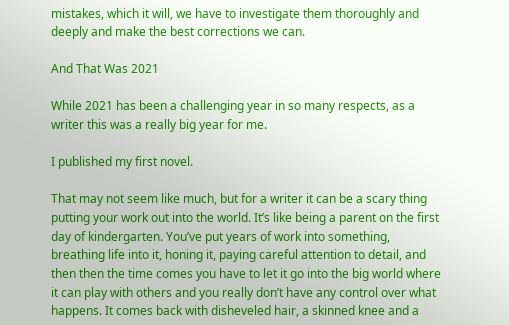mistakes, which it will, we have to investigate them thoroughly and deeply and make the best corrections we can.

And That Was 2021

While 2021 has been a challenging year in so many respects, as a writer this was a really big year for me.

I published my first novel.

That may not seem like much, but for a writer it can be a scary thing putting your work out into the world. It’s like being a parent on the first day of kindergarten. You’ve put years of work into something, breathing life into it, honing it, paying careful attention to detail, and then then the time comes you have to let it go into the big world where it can play with others and you really don’t have any control over what happens. It comes back with disheveled hair, a skinned knee and a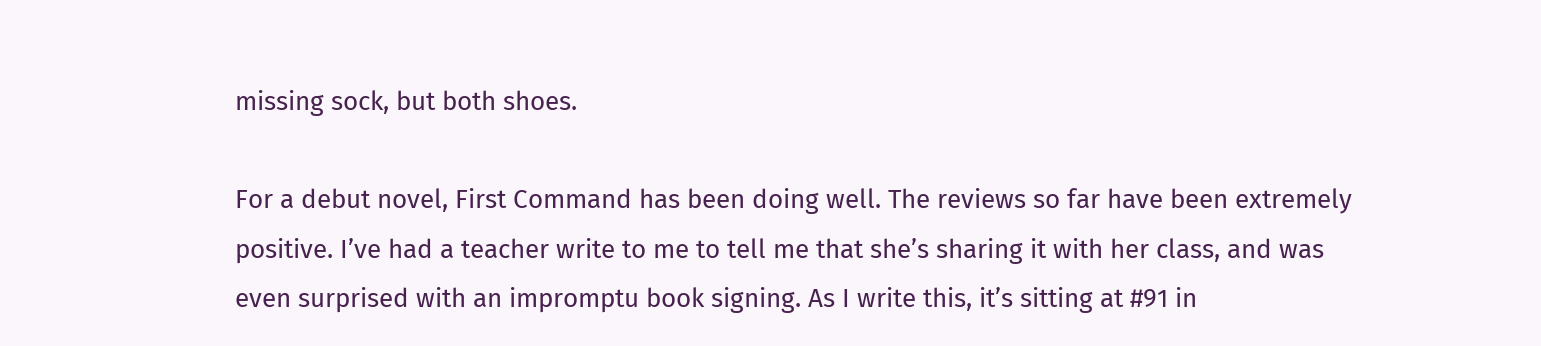missing sock, but both shoes.

For a debut novel, First Command has been doing well. The reviews so far have been extremely positive. I’ve had a teacher write to me to tell me that she’s sharing it with her class, and was even surprised with an impromptu book signing. As I write this, it’s sitting at #91 in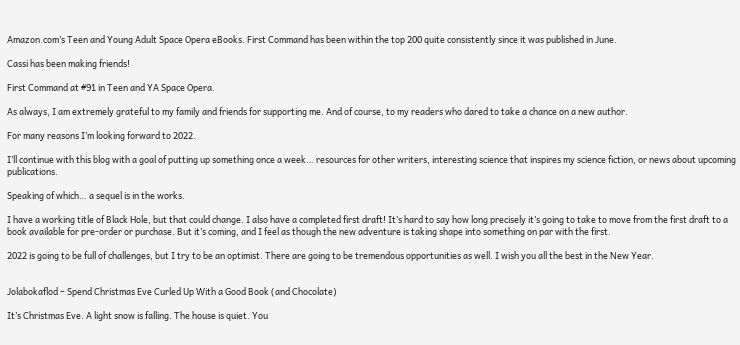Amazon.com’s Teen and Young Adult Space Opera eBooks. First Command has been within the top 200 quite consistently since it was published in June.

Cassi has been making friends!

First Command at #91 in Teen and YA Space Opera.

As always, I am extremely grateful to my family and friends for supporting me. And of course, to my readers who dared to take a chance on a new author.

For many reasons I’m looking forward to 2022.

I’ll continue with this blog with a goal of putting up something once a week… resources for other writers, interesting science that inspires my science fiction, or news about upcoming publications.

Speaking of which… a sequel is in the works.

I have a working title of Black Hole, but that could change. I also have a completed first draft! It’s hard to say how long precisely it’s going to take to move from the first draft to a book available for pre-order or purchase. But it’s coming, and I feel as though the new adventure is taking shape into something on par with the first.

2022 is going to be full of challenges, but I try to be an optimist. There are going to be tremendous opportunities as well. I wish you all the best in the New Year.


Jolabokaflod – Spend Christmas Eve Curled Up With a Good Book (and Chocolate)

It’s Christmas Eve. A light snow is falling. The house is quiet. You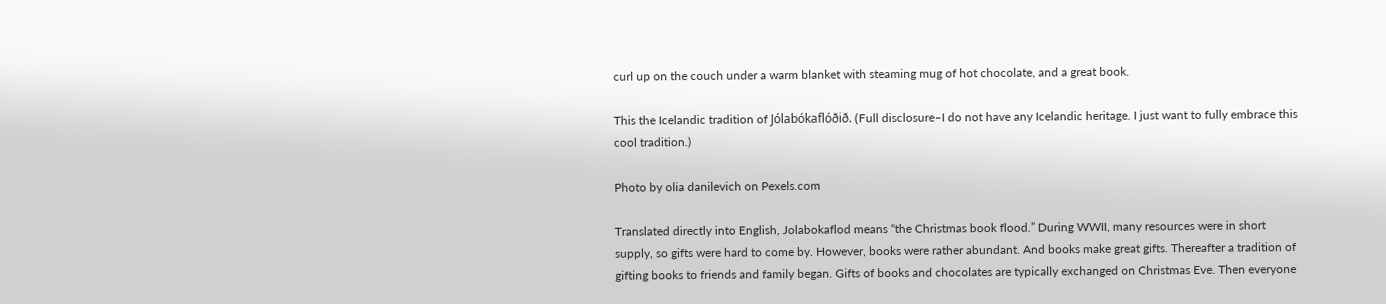curl up on the couch under a warm blanket with steaming mug of hot chocolate, and a great book.

This the Icelandic tradition of Jólabókaflóðið. (Full disclosure–I do not have any Icelandic heritage. I just want to fully embrace this cool tradition.)

Photo by olia danilevich on Pexels.com

Translated directly into English, Jolabokaflod means “the Christmas book flood.” During WWII, many resources were in short supply, so gifts were hard to come by. However, books were rather abundant. And books make great gifts. Thereafter a tradition of gifting books to friends and family began. Gifts of books and chocolates are typically exchanged on Christmas Eve. Then everyone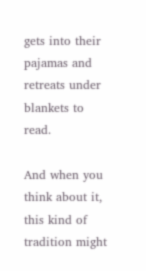gets into their pajamas and retreats under blankets to read.

And when you think about it, this kind of tradition might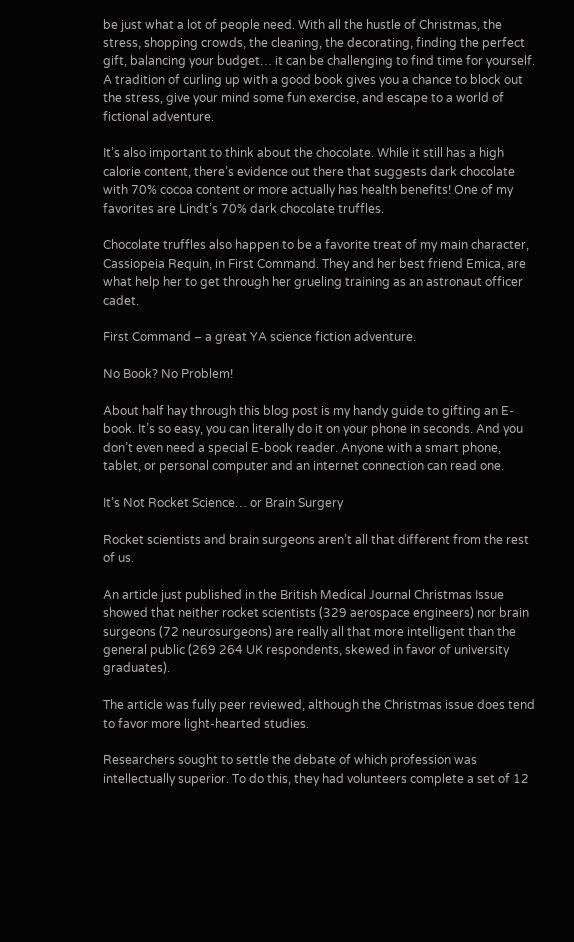be just what a lot of people need. With all the hustle of Christmas, the stress, shopping crowds, the cleaning, the decorating, finding the perfect gift, balancing your budget… it can be challenging to find time for yourself. A tradition of curling up with a good book gives you a chance to block out the stress, give your mind some fun exercise, and escape to a world of fictional adventure.

It’s also important to think about the chocolate. While it still has a high calorie content, there’s evidence out there that suggests dark chocolate with 70% cocoa content or more actually has health benefits! One of my favorites are Lindt’s 70% dark chocolate truffles.

Chocolate truffles also happen to be a favorite treat of my main character, Cassiopeia Requin, in First Command. They and her best friend Emica, are what help her to get through her grueling training as an astronaut officer cadet.

First Command – a great YA science fiction adventure.

No Book? No Problem!

About half hay through this blog post is my handy guide to gifting an E-book. It’s so easy, you can literally do it on your phone in seconds. And you don’t even need a special E-book reader. Anyone with a smart phone, tablet, or personal computer and an internet connection can read one.

It’s Not Rocket Science… or Brain Surgery

Rocket scientists and brain surgeons aren’t all that different from the rest of us.

An article just published in the British Medical Journal Christmas Issue showed that neither rocket scientists (329 aerospace engineers) nor brain surgeons (72 neurosurgeons) are really all that more intelligent than the general public (269 264 UK respondents, skewed in favor of university graduates).

The article was fully peer reviewed, although the Christmas issue does tend to favor more light-hearted studies.

Researchers sought to settle the debate of which profession was intellectually superior. To do this, they had volunteers complete a set of 12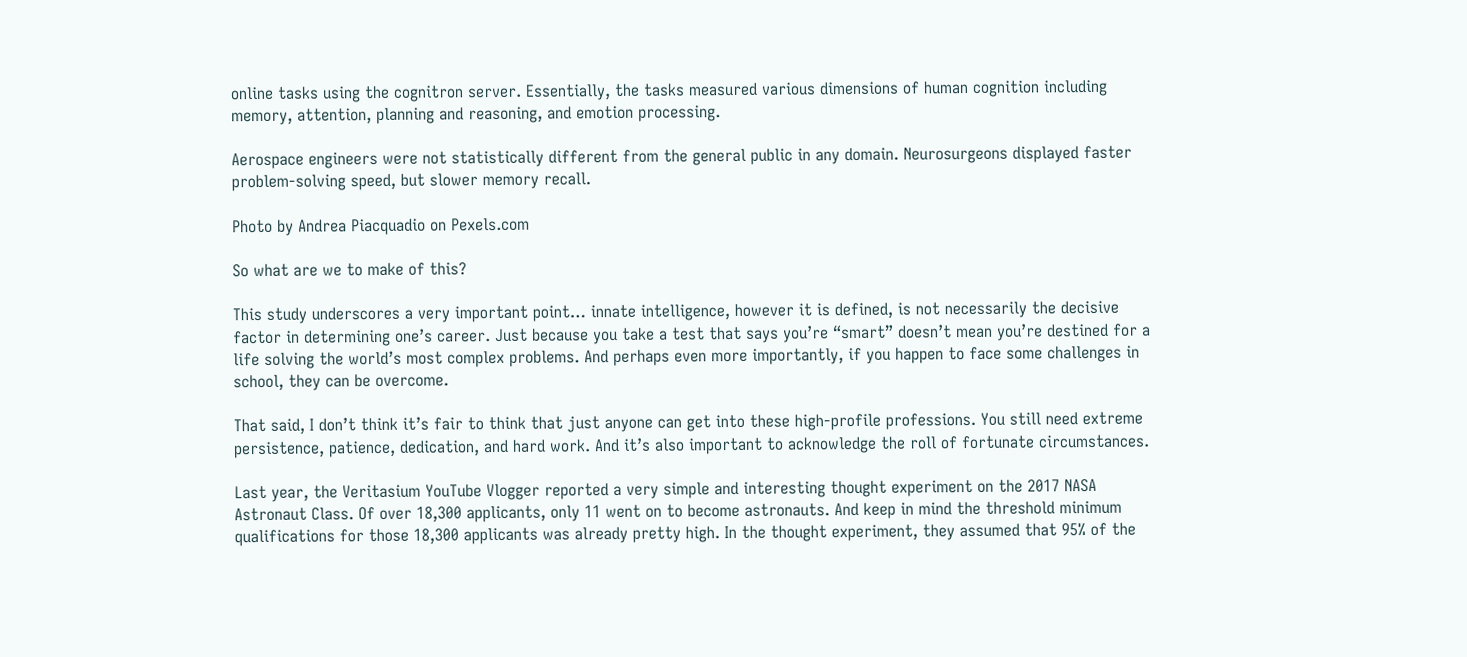online tasks using the cognitron server. Essentially, the tasks measured various dimensions of human cognition including memory, attention, planning and reasoning, and emotion processing.

Aerospace engineers were not statistically different from the general public in any domain. Neurosurgeons displayed faster problem-solving speed, but slower memory recall.

Photo by Andrea Piacquadio on Pexels.com

So what are we to make of this?

This study underscores a very important point… innate intelligence, however it is defined, is not necessarily the decisive factor in determining one’s career. Just because you take a test that says you’re “smart” doesn’t mean you’re destined for a life solving the world’s most complex problems. And perhaps even more importantly, if you happen to face some challenges in school, they can be overcome.

That said, I don’t think it’s fair to think that just anyone can get into these high-profile professions. You still need extreme persistence, patience, dedication, and hard work. And it’s also important to acknowledge the roll of fortunate circumstances.

Last year, the Veritasium YouTube Vlogger reported a very simple and interesting thought experiment on the 2017 NASA Astronaut Class. Of over 18,300 applicants, only 11 went on to become astronauts. And keep in mind the threshold minimum qualifications for those 18,300 applicants was already pretty high. In the thought experiment, they assumed that 95% of the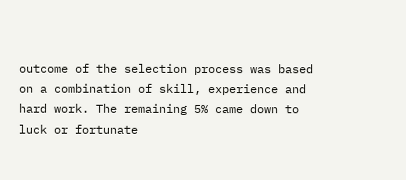outcome of the selection process was based on a combination of skill, experience and hard work. The remaining 5% came down to luck or fortunate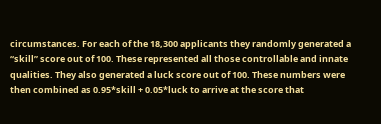circumstances. For each of the 18,300 applicants they randomly generated a “skill” score out of 100. These represented all those controllable and innate qualities. They also generated a luck score out of 100. These numbers were then combined as 0.95*skill + 0.05*luck to arrive at the score that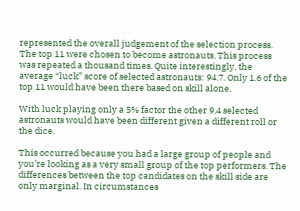represented the overall judgement of the selection process. The top 11 were chosen to become astronauts. This process was repeated a thousand times. Quite interestingly, the average “luck” score of selected astronauts: 94.7. Only 1.6 of the top 11 would have been there based on skill alone.

With luck playing only a 5% factor the other 9.4 selected astronauts would have been different given a different roll or the dice.

This occurred because you had a large group of people and you’re looking as a very small group of the top performers. The differences between the top candidates on the skill side are only marginal. In circumstances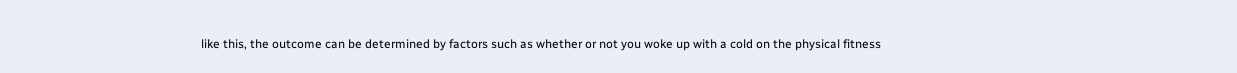like this, the outcome can be determined by factors such as whether or not you woke up with a cold on the physical fitness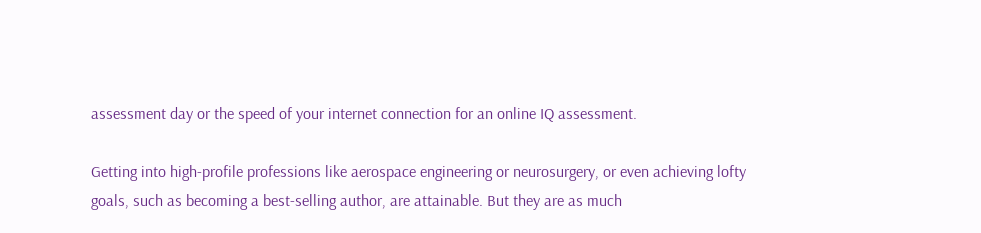assessment day or the speed of your internet connection for an online IQ assessment.

Getting into high-profile professions like aerospace engineering or neurosurgery, or even achieving lofty goals, such as becoming a best-selling author, are attainable. But they are as much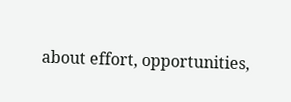about effort, opportunities,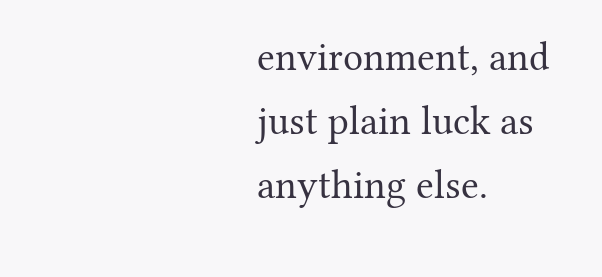environment, and just plain luck as anything else.